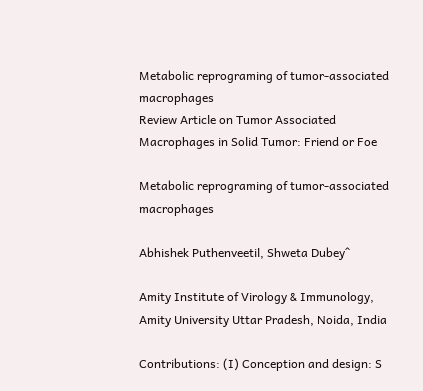Metabolic reprograming of tumor-associated macrophages
Review Article on Tumor Associated Macrophages in Solid Tumor: Friend or Foe

Metabolic reprograming of tumor-associated macrophages

Abhishek Puthenveetil, Shweta Dubey^

Amity Institute of Virology & Immunology, Amity University Uttar Pradesh, Noida, India

Contributions: (I) Conception and design: S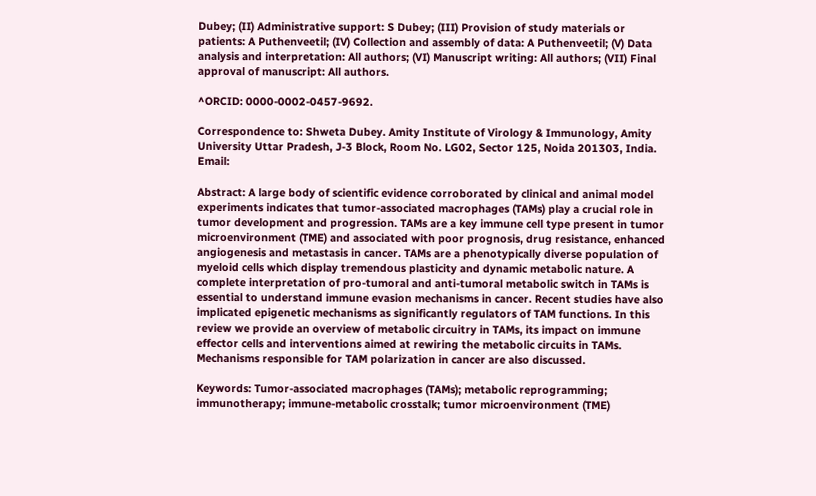Dubey; (II) Administrative support: S Dubey; (III) Provision of study materials or patients: A Puthenveetil; (IV) Collection and assembly of data: A Puthenveetil; (V) Data analysis and interpretation: All authors; (VI) Manuscript writing: All authors; (VII) Final approval of manuscript: All authors.

^ORCID: 0000-0002-0457-9692.

Correspondence to: Shweta Dubey. Amity Institute of Virology & Immunology, Amity University Uttar Pradesh, J-3 Block, Room No. LG02, Sector 125, Noida 201303, India. Email:

Abstract: A large body of scientific evidence corroborated by clinical and animal model experiments indicates that tumor-associated macrophages (TAMs) play a crucial role in tumor development and progression. TAMs are a key immune cell type present in tumor microenvironment (TME) and associated with poor prognosis, drug resistance, enhanced angiogenesis and metastasis in cancer. TAMs are a phenotypically diverse population of myeloid cells which display tremendous plasticity and dynamic metabolic nature. A complete interpretation of pro-tumoral and anti-tumoral metabolic switch in TAMs is essential to understand immune evasion mechanisms in cancer. Recent studies have also implicated epigenetic mechanisms as significantly regulators of TAM functions. In this review we provide an overview of metabolic circuitry in TAMs, its impact on immune effector cells and interventions aimed at rewiring the metabolic circuits in TAMs. Mechanisms responsible for TAM polarization in cancer are also discussed.

Keywords: Tumor-associated macrophages (TAMs); metabolic reprogramming; immunotherapy; immune-metabolic crosstalk; tumor microenvironment (TME)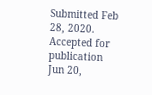Submitted Feb 28, 2020. Accepted for publication Jun 20,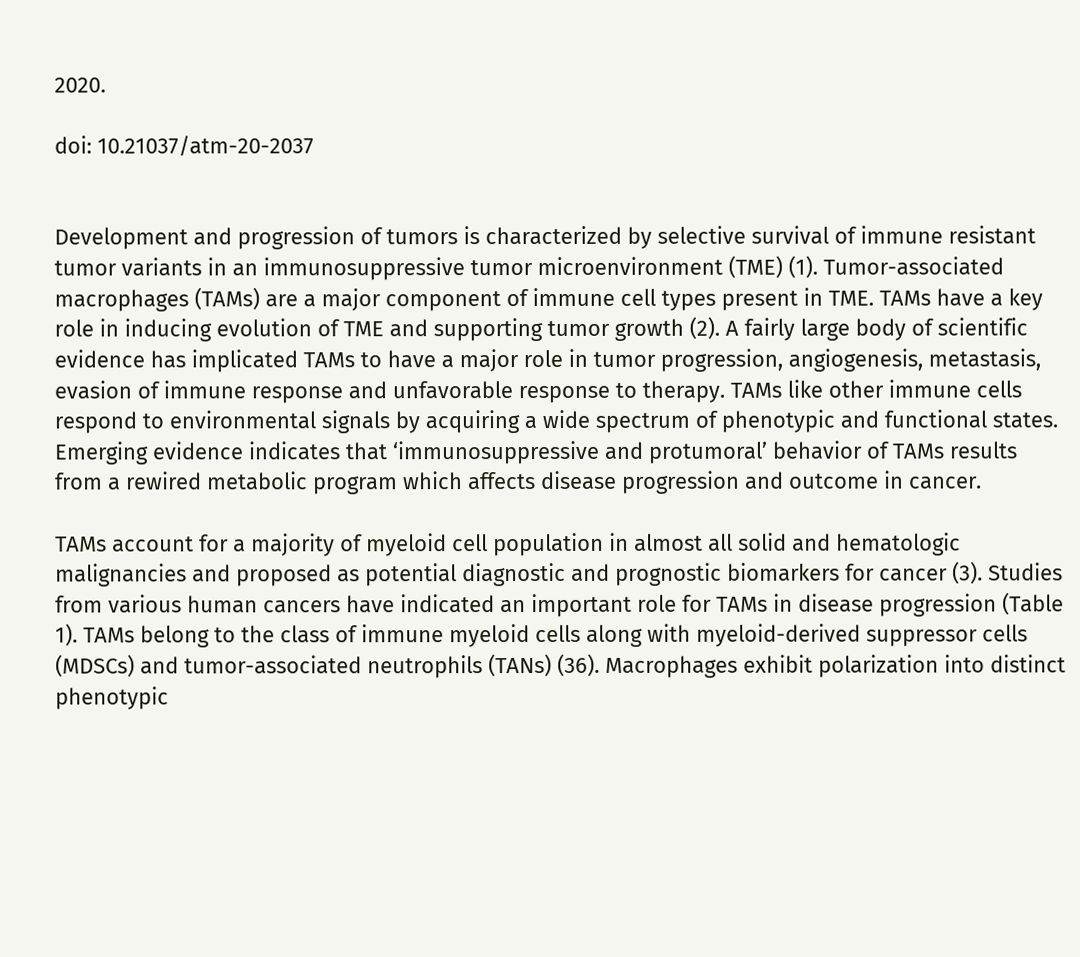2020.

doi: 10.21037/atm-20-2037


Development and progression of tumors is characterized by selective survival of immune resistant tumor variants in an immunosuppressive tumor microenvironment (TME) (1). Tumor-associated macrophages (TAMs) are a major component of immune cell types present in TME. TAMs have a key role in inducing evolution of TME and supporting tumor growth (2). A fairly large body of scientific evidence has implicated TAMs to have a major role in tumor progression, angiogenesis, metastasis, evasion of immune response and unfavorable response to therapy. TAMs like other immune cells respond to environmental signals by acquiring a wide spectrum of phenotypic and functional states. Emerging evidence indicates that ‘immunosuppressive and protumoral’ behavior of TAMs results from a rewired metabolic program which affects disease progression and outcome in cancer.

TAMs account for a majority of myeloid cell population in almost all solid and hematologic malignancies and proposed as potential diagnostic and prognostic biomarkers for cancer (3). Studies from various human cancers have indicated an important role for TAMs in disease progression (Table 1). TAMs belong to the class of immune myeloid cells along with myeloid-derived suppressor cells (MDSCs) and tumor-associated neutrophils (TANs) (36). Macrophages exhibit polarization into distinct phenotypic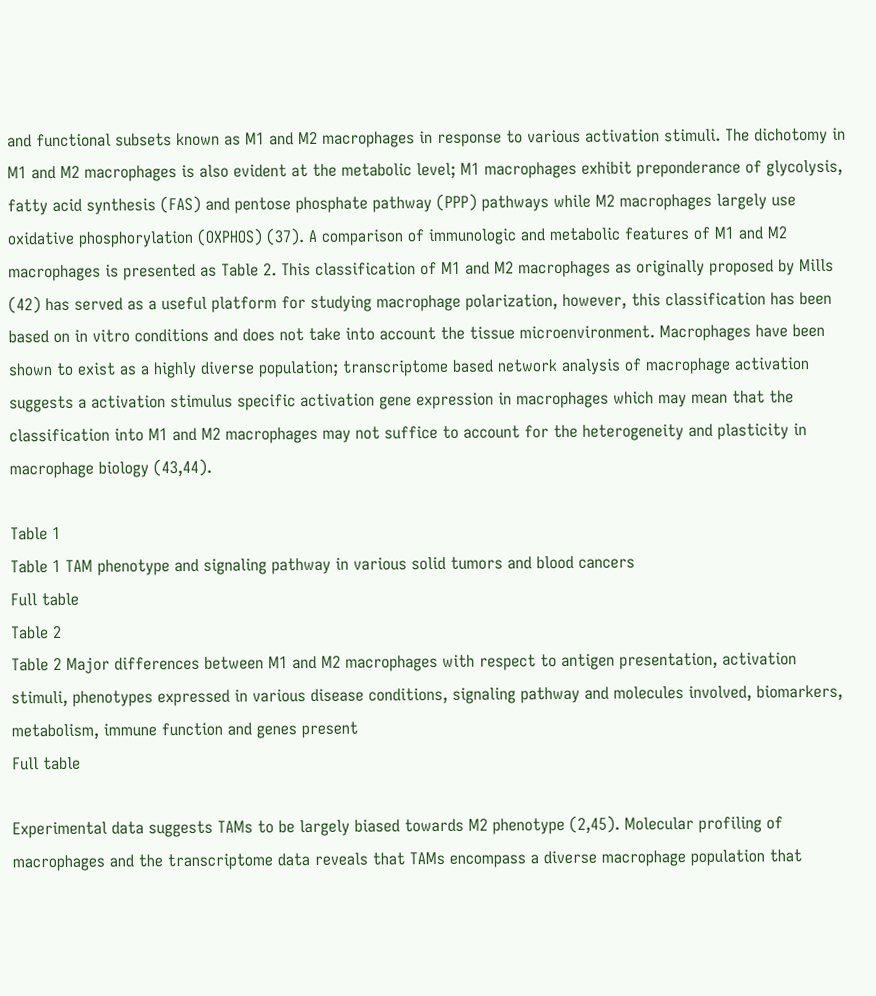and functional subsets known as M1 and M2 macrophages in response to various activation stimuli. The dichotomy in M1 and M2 macrophages is also evident at the metabolic level; M1 macrophages exhibit preponderance of glycolysis, fatty acid synthesis (FAS) and pentose phosphate pathway (PPP) pathways while M2 macrophages largely use oxidative phosphorylation (OXPHOS) (37). A comparison of immunologic and metabolic features of M1 and M2 macrophages is presented as Table 2. This classification of M1 and M2 macrophages as originally proposed by Mills (42) has served as a useful platform for studying macrophage polarization, however, this classification has been based on in vitro conditions and does not take into account the tissue microenvironment. Macrophages have been shown to exist as a highly diverse population; transcriptome based network analysis of macrophage activation suggests a activation stimulus specific activation gene expression in macrophages which may mean that the classification into M1 and M2 macrophages may not suffice to account for the heterogeneity and plasticity in macrophage biology (43,44).

Table 1
Table 1 TAM phenotype and signaling pathway in various solid tumors and blood cancers
Full table
Table 2
Table 2 Major differences between M1 and M2 macrophages with respect to antigen presentation, activation stimuli, phenotypes expressed in various disease conditions, signaling pathway and molecules involved, biomarkers, metabolism, immune function and genes present
Full table

Experimental data suggests TAMs to be largely biased towards M2 phenotype (2,45). Molecular profiling of macrophages and the transcriptome data reveals that TAMs encompass a diverse macrophage population that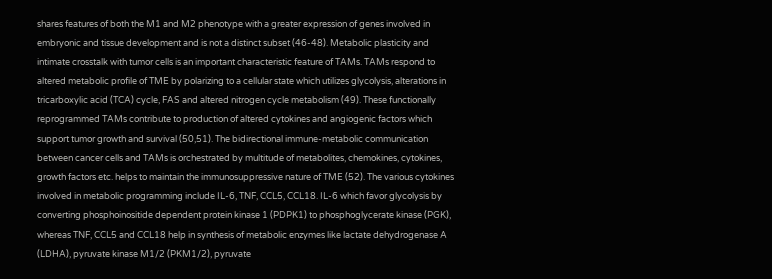shares features of both the M1 and M2 phenotype with a greater expression of genes involved in embryonic and tissue development and is not a distinct subset (46-48). Metabolic plasticity and intimate crosstalk with tumor cells is an important characteristic feature of TAMs. TAMs respond to altered metabolic profile of TME by polarizing to a cellular state which utilizes glycolysis, alterations in tricarboxylic acid (TCA) cycle, FAS and altered nitrogen cycle metabolism (49). These functionally reprogrammed TAMs contribute to production of altered cytokines and angiogenic factors which support tumor growth and survival (50,51). The bidirectional immune-metabolic communication between cancer cells and TAMs is orchestrated by multitude of metabolites, chemokines, cytokines, growth factors etc. helps to maintain the immunosuppressive nature of TME (52). The various cytokines involved in metabolic programming include IL-6, TNF, CCL5, CCL18. IL-6 which favor glycolysis by converting phosphoinositide dependent protein kinase 1 (PDPK1) to phosphoglycerate kinase (PGK), whereas TNF, CCL5 and CCL18 help in synthesis of metabolic enzymes like lactate dehydrogenase A (LDHA), pyruvate kinase M1/2 (PKM1/2), pyruvate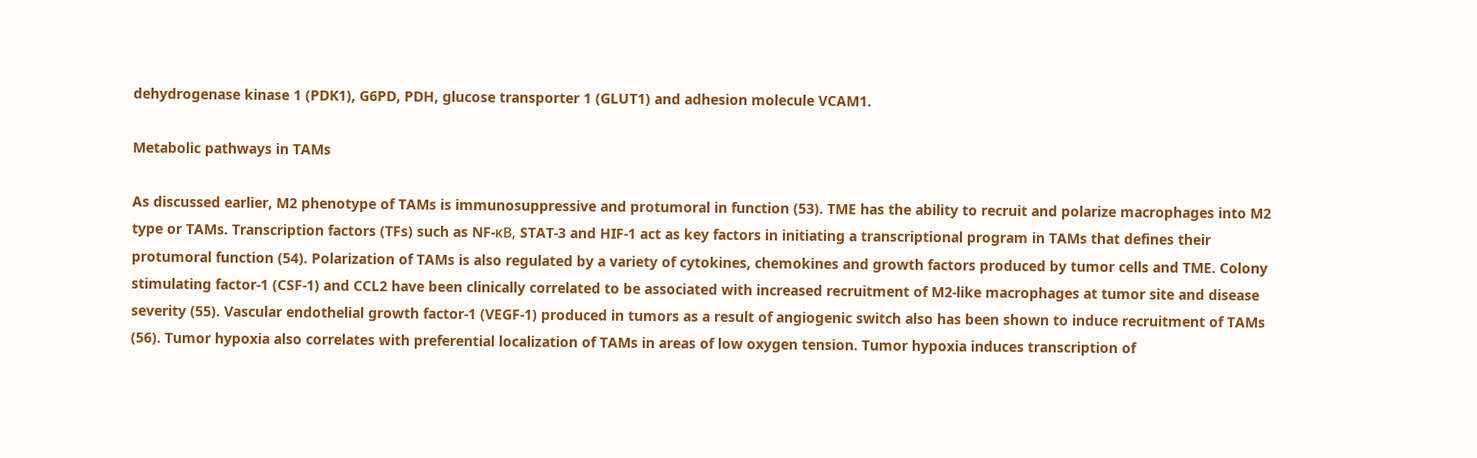dehydrogenase kinase 1 (PDK1), G6PD, PDH, glucose transporter 1 (GLUT1) and adhesion molecule VCAM1.

Metabolic pathways in TAMs

As discussed earlier, M2 phenotype of TAMs is immunosuppressive and protumoral in function (53). TME has the ability to recruit and polarize macrophages into M2 type or TAMs. Transcription factors (TFs) such as NF-κB, STAT-3 and HIF-1 act as key factors in initiating a transcriptional program in TAMs that defines their protumoral function (54). Polarization of TAMs is also regulated by a variety of cytokines, chemokines and growth factors produced by tumor cells and TME. Colony stimulating factor-1 (CSF-1) and CCL2 have been clinically correlated to be associated with increased recruitment of M2-like macrophages at tumor site and disease severity (55). Vascular endothelial growth factor-1 (VEGF-1) produced in tumors as a result of angiogenic switch also has been shown to induce recruitment of TAMs (56). Tumor hypoxia also correlates with preferential localization of TAMs in areas of low oxygen tension. Tumor hypoxia induces transcription of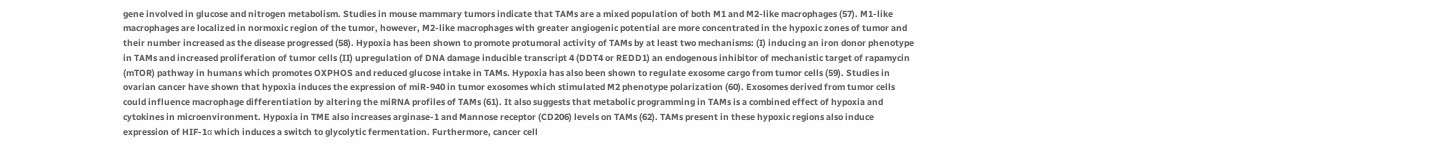gene involved in glucose and nitrogen metabolism. Studies in mouse mammary tumors indicate that TAMs are a mixed population of both M1 and M2-like macrophages (57). M1-like macrophages are localized in normoxic region of the tumor, however, M2-like macrophages with greater angiogenic potential are more concentrated in the hypoxic zones of tumor and their number increased as the disease progressed (58). Hypoxia has been shown to promote protumoral activity of TAMs by at least two mechanisms: (I) inducing an iron donor phenotype in TAMs and increased proliferation of tumor cells (II) upregulation of DNA damage inducible transcript 4 (DDT4 or REDD1) an endogenous inhibitor of mechanistic target of rapamycin (mTOR) pathway in humans which promotes OXPHOS and reduced glucose intake in TAMs. Hypoxia has also been shown to regulate exosome cargo from tumor cells (59). Studies in ovarian cancer have shown that hypoxia induces the expression of miR-940 in tumor exosomes which stimulated M2 phenotype polarization (60). Exosomes derived from tumor cells could influence macrophage differentiation by altering the miRNA profiles of TAMs (61). It also suggests that metabolic programming in TAMs is a combined effect of hypoxia and cytokines in microenvironment. Hypoxia in TME also increases arginase-1 and Mannose receptor (CD206) levels on TAMs (62). TAMs present in these hypoxic regions also induce expression of HIF-1α which induces a switch to glycolytic fermentation. Furthermore, cancer cell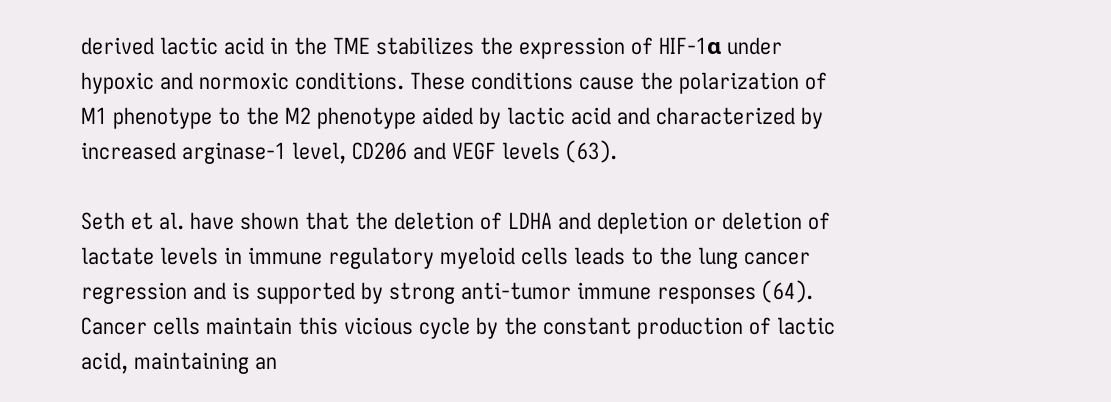derived lactic acid in the TME stabilizes the expression of HIF-1α under hypoxic and normoxic conditions. These conditions cause the polarization of M1 phenotype to the M2 phenotype aided by lactic acid and characterized by increased arginase-1 level, CD206 and VEGF levels (63).

Seth et al. have shown that the deletion of LDHA and depletion or deletion of lactate levels in immune regulatory myeloid cells leads to the lung cancer regression and is supported by strong anti-tumor immune responses (64). Cancer cells maintain this vicious cycle by the constant production of lactic acid, maintaining an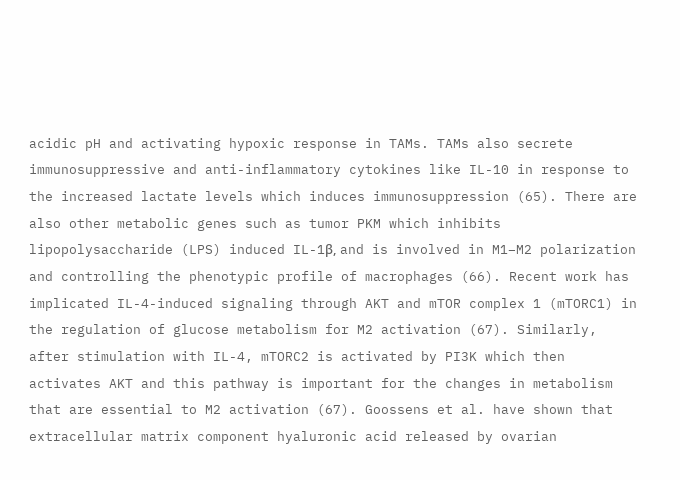acidic pH and activating hypoxic response in TAMs. TAMs also secrete immunosuppressive and anti-inflammatory cytokines like IL-10 in response to the increased lactate levels which induces immunosuppression (65). There are also other metabolic genes such as tumor PKM which inhibits lipopolysaccharide (LPS) induced IL-1β, and is involved in M1–M2 polarization and controlling the phenotypic profile of macrophages (66). Recent work has implicated IL-4-induced signaling through AKT and mTOR complex 1 (mTORC1) in the regulation of glucose metabolism for M2 activation (67). Similarly, after stimulation with IL-4, mTORC2 is activated by PI3K which then activates AKT and this pathway is important for the changes in metabolism that are essential to M2 activation (67). Goossens et al. have shown that extracellular matrix component hyaluronic acid released by ovarian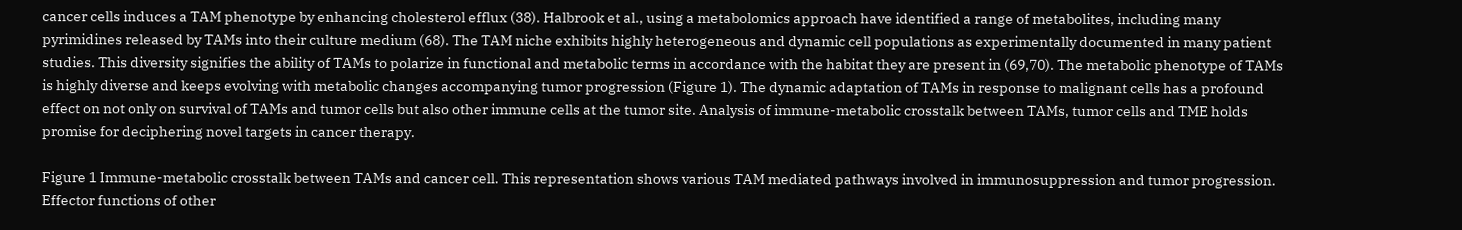cancer cells induces a TAM phenotype by enhancing cholesterol efflux (38). Halbrook et al., using a metabolomics approach have identified a range of metabolites, including many pyrimidines released by TAMs into their culture medium (68). The TAM niche exhibits highly heterogeneous and dynamic cell populations as experimentally documented in many patient studies. This diversity signifies the ability of TAMs to polarize in functional and metabolic terms in accordance with the habitat they are present in (69,70). The metabolic phenotype of TAMs is highly diverse and keeps evolving with metabolic changes accompanying tumor progression (Figure 1). The dynamic adaptation of TAMs in response to malignant cells has a profound effect on not only on survival of TAMs and tumor cells but also other immune cells at the tumor site. Analysis of immune-metabolic crosstalk between TAMs, tumor cells and TME holds promise for deciphering novel targets in cancer therapy.

Figure 1 Immune-metabolic crosstalk between TAMs and cancer cell. This representation shows various TAM mediated pathways involved in immunosuppression and tumor progression. Effector functions of other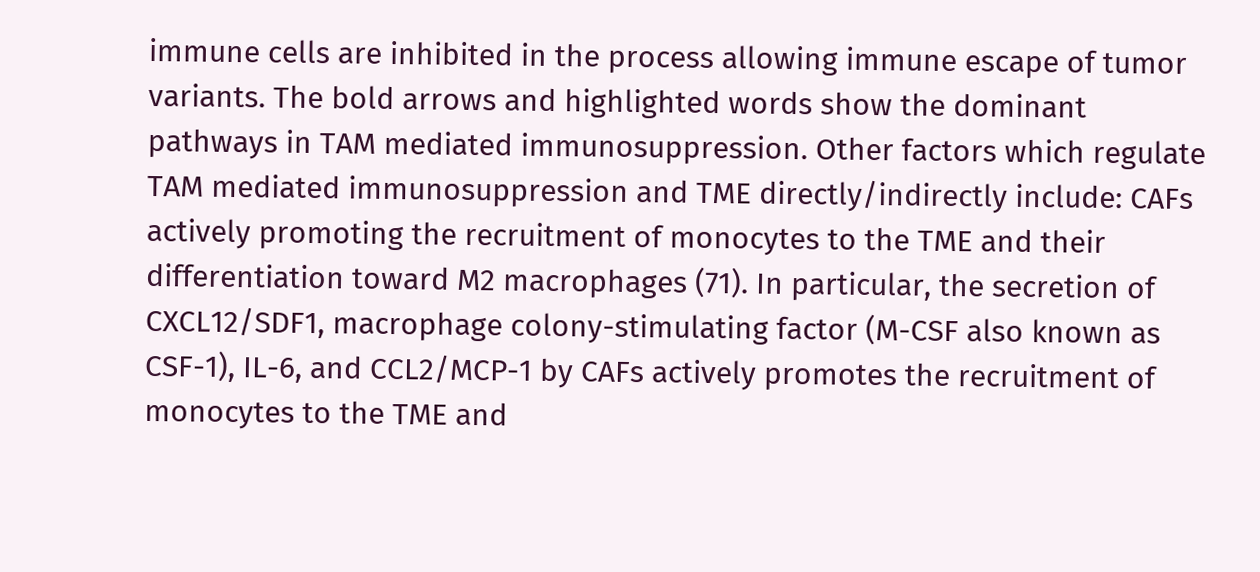immune cells are inhibited in the process allowing immune escape of tumor variants. The bold arrows and highlighted words show the dominant pathways in TAM mediated immunosuppression. Other factors which regulate TAM mediated immunosuppression and TME directly/indirectly include: CAFs actively promoting the recruitment of monocytes to the TME and their differentiation toward M2 macrophages (71). In particular, the secretion of CXCL12/SDF1, macrophage colony-stimulating factor (M-CSF also known as CSF-1), IL-6, and CCL2/MCP-1 by CAFs actively promotes the recruitment of monocytes to the TME and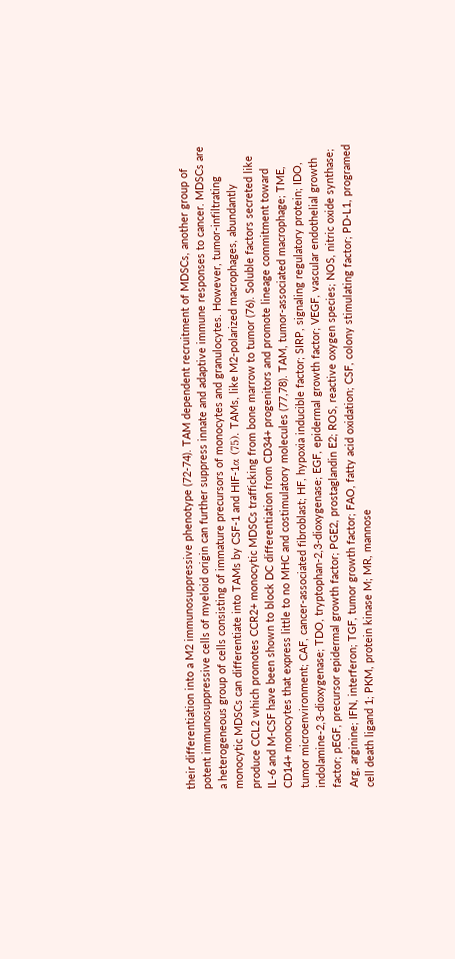their differentiation into a M2 immunosuppressive phenotype (72-74). TAM dependent recruitment of MDSCs, another group of potent immunosuppressive cells of myeloid origin can further suppress innate and adaptive immune responses to cancer. MDSCs are a heterogeneous group of cells consisting of immature precursors of monocytes and granulocytes. However, tumor-infiltrating monocytic MDSCs can differentiate into TAMs by CSF-1 and HIF-1α (75). TAMs, like M2-polarized macrophages, abundantly produce CCL2 which promotes CCR2+ monocytic MDSCs trafficking from bone marrow to tumor (76). Soluble factors secreted like IL-6 and M-CSF have been shown to block DC differentiation from CD34+ progenitors and promote lineage commitment toward CD14+ monocytes that express little to no MHC and costimulatory molecules (77,78). TAM, tumor-associated macrophage; TME, tumor microenvironment; CAF, cancer-associated fibroblast; HF, hypoxia inducible factor; SIRP, signaling regulatory protein; IDO, indolamine-2,3-dioxygenase; TDO, tryptophan-2,3-dioxygenase; EGF, epidermal growth factor; VEGF, vascular endothelial growth factor; pEGF, precursor epidermal growth factor; PGE2, prostaglandin E2; ROS, reactive oxygen species; NOS, nitric oxide synthase; Arg, arginine; IFN, interferon; TGF, tumor growth factor; FAO, fatty acid oxidation; CSF, colony stimulating factor; PD-L1, programed cell death ligand 1; PKM, protein kinase M; MR, mannose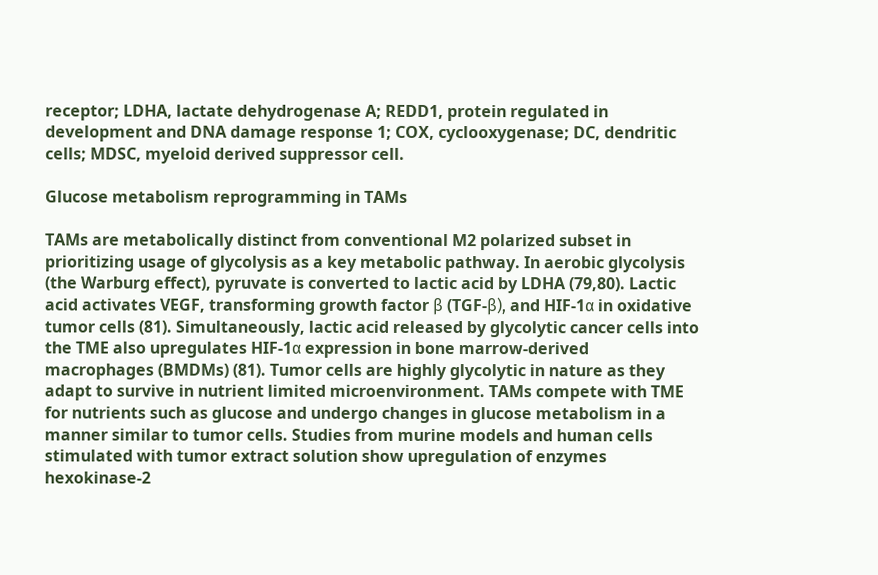receptor; LDHA, lactate dehydrogenase A; REDD1, protein regulated in development and DNA damage response 1; COX, cyclooxygenase; DC, dendritic cells; MDSC, myeloid derived suppressor cell.

Glucose metabolism reprogramming in TAMs

TAMs are metabolically distinct from conventional M2 polarized subset in prioritizing usage of glycolysis as a key metabolic pathway. In aerobic glycolysis (the Warburg effect), pyruvate is converted to lactic acid by LDHA (79,80). Lactic acid activates VEGF, transforming growth factor β (TGF-β), and HIF-1α in oxidative tumor cells (81). Simultaneously, lactic acid released by glycolytic cancer cells into the TME also upregulates HIF-1α expression in bone marrow-derived macrophages (BMDMs) (81). Tumor cells are highly glycolytic in nature as they adapt to survive in nutrient limited microenvironment. TAMs compete with TME for nutrients such as glucose and undergo changes in glucose metabolism in a manner similar to tumor cells. Studies from murine models and human cells stimulated with tumor extract solution show upregulation of enzymes hexokinase-2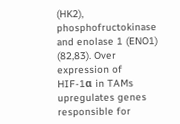(HK2), phosphofructokinase and enolase 1 (ENO1) (82,83). Over expression of HIF-1α in TAMs upregulates genes responsible for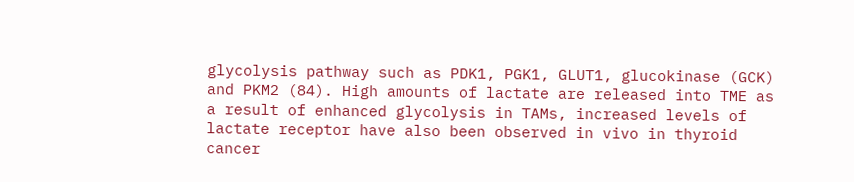glycolysis pathway such as PDK1, PGK1, GLUT1, glucokinase (GCK) and PKM2 (84). High amounts of lactate are released into TME as a result of enhanced glycolysis in TAMs, increased levels of lactate receptor have also been observed in vivo in thyroid cancer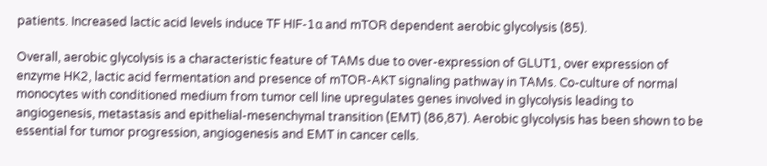patients. Increased lactic acid levels induce TF HIF-1α and mTOR dependent aerobic glycolysis (85).

Overall, aerobic glycolysis is a characteristic feature of TAMs due to over-expression of GLUT1, over expression of enzyme HK2, lactic acid fermentation and presence of mTOR-AKT signaling pathway in TAMs. Co-culture of normal monocytes with conditioned medium from tumor cell line upregulates genes involved in glycolysis leading to angiogenesis, metastasis and epithelial-mesenchymal transition (EMT) (86,87). Aerobic glycolysis has been shown to be essential for tumor progression, angiogenesis and EMT in cancer cells.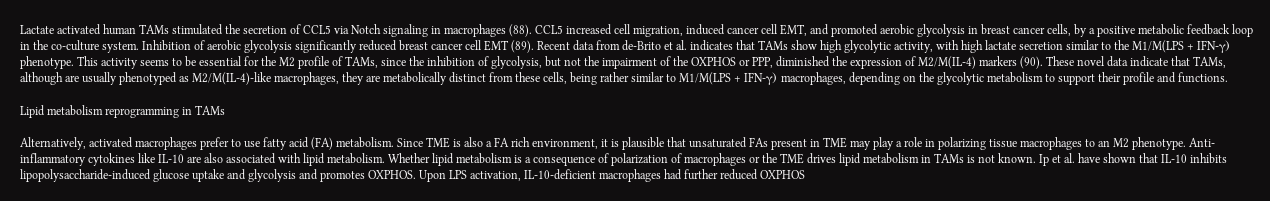Lactate activated human TAMs stimulated the secretion of CCL5 via Notch signaling in macrophages (88). CCL5 increased cell migration, induced cancer cell EMT, and promoted aerobic glycolysis in breast cancer cells, by a positive metabolic feedback loop in the co-culture system. Inhibition of aerobic glycolysis significantly reduced breast cancer cell EMT (89). Recent data from de-Brito et al. indicates that TAMs show high glycolytic activity, with high lactate secretion similar to the M1/M(LPS + IFN-γ) phenotype. This activity seems to be essential for the M2 profile of TAMs, since the inhibition of glycolysis, but not the impairment of the OXPHOS or PPP, diminished the expression of M2/M(IL-4) markers (90). These novel data indicate that TAMs, although are usually phenotyped as M2/M(IL-4)-like macrophages, they are metabolically distinct from these cells, being rather similar to M1/M(LPS + IFN-γ) macrophages, depending on the glycolytic metabolism to support their profile and functions.

Lipid metabolism reprogramming in TAMs

Alternatively, activated macrophages prefer to use fatty acid (FA) metabolism. Since TME is also a FA rich environment, it is plausible that unsaturated FAs present in TME may play a role in polarizing tissue macrophages to an M2 phenotype. Anti-inflammatory cytokines like IL-10 are also associated with lipid metabolism. Whether lipid metabolism is a consequence of polarization of macrophages or the TME drives lipid metabolism in TAMs is not known. Ip et al. have shown that IL-10 inhibits lipopolysaccharide-induced glucose uptake and glycolysis and promotes OXPHOS. Upon LPS activation, IL-10-deficient macrophages had further reduced OXPHOS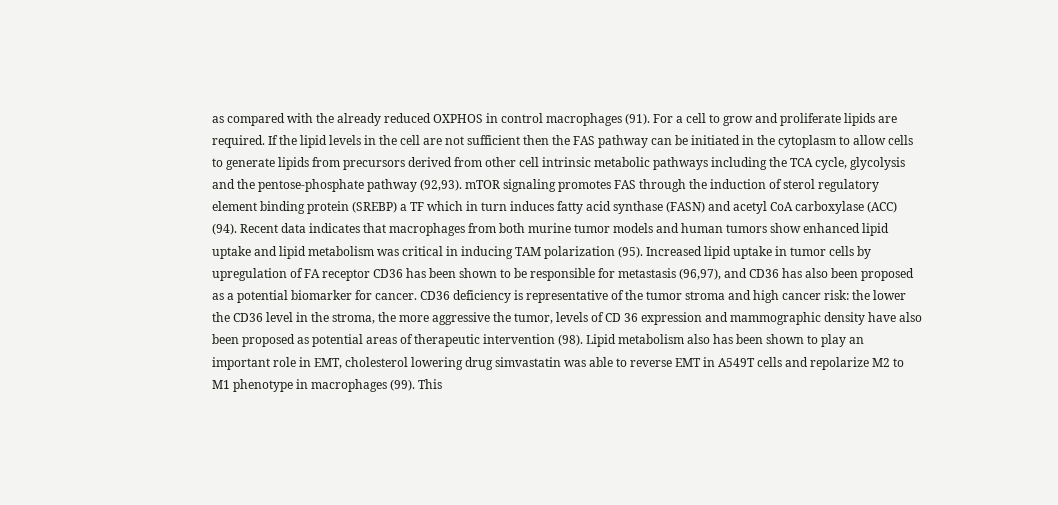as compared with the already reduced OXPHOS in control macrophages (91). For a cell to grow and proliferate lipids are required. If the lipid levels in the cell are not sufficient then the FAS pathway can be initiated in the cytoplasm to allow cells to generate lipids from precursors derived from other cell intrinsic metabolic pathways including the TCA cycle, glycolysis and the pentose-phosphate pathway (92,93). mTOR signaling promotes FAS through the induction of sterol regulatory element binding protein (SREBP) a TF which in turn induces fatty acid synthase (FASN) and acetyl CoA carboxylase (ACC) (94). Recent data indicates that macrophages from both murine tumor models and human tumors show enhanced lipid uptake and lipid metabolism was critical in inducing TAM polarization (95). Increased lipid uptake in tumor cells by upregulation of FA receptor CD36 has been shown to be responsible for metastasis (96,97), and CD36 has also been proposed as a potential biomarker for cancer. CD36 deficiency is representative of the tumor stroma and high cancer risk: the lower the CD36 level in the stroma, the more aggressive the tumor, levels of CD 36 expression and mammographic density have also been proposed as potential areas of therapeutic intervention (98). Lipid metabolism also has been shown to play an important role in EMT, cholesterol lowering drug simvastatin was able to reverse EMT in A549T cells and repolarize M2 to M1 phenotype in macrophages (99). This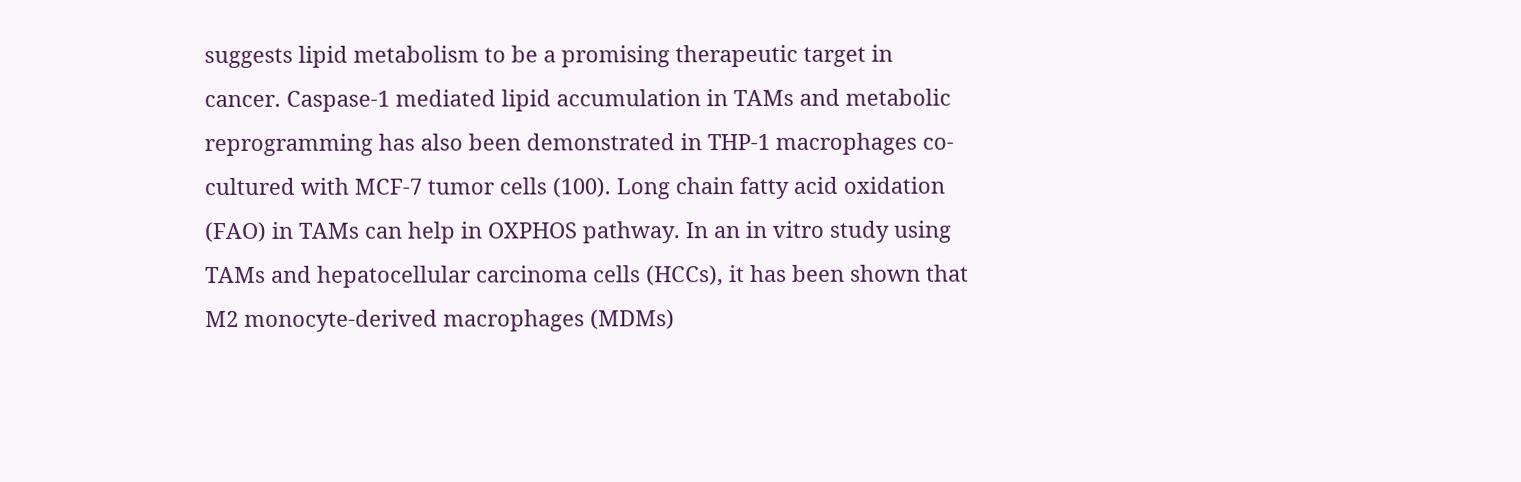suggests lipid metabolism to be a promising therapeutic target in cancer. Caspase-1 mediated lipid accumulation in TAMs and metabolic reprogramming has also been demonstrated in THP-1 macrophages co-cultured with MCF-7 tumor cells (100). Long chain fatty acid oxidation (FAO) in TAMs can help in OXPHOS pathway. In an in vitro study using TAMs and hepatocellular carcinoma cells (HCCs), it has been shown that M2 monocyte-derived macrophages (MDMs)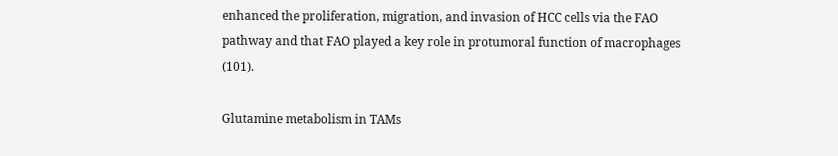enhanced the proliferation, migration, and invasion of HCC cells via the FAO pathway and that FAO played a key role in protumoral function of macrophages (101).

Glutamine metabolism in TAMs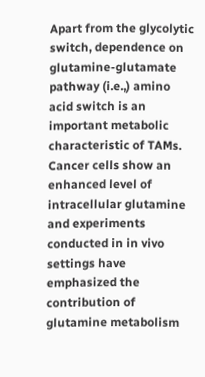Apart from the glycolytic switch, dependence on glutamine-glutamate pathway (i.e.,) amino acid switch is an important metabolic characteristic of TAMs. Cancer cells show an enhanced level of intracellular glutamine and experiments conducted in in vivo settings have emphasized the contribution of glutamine metabolism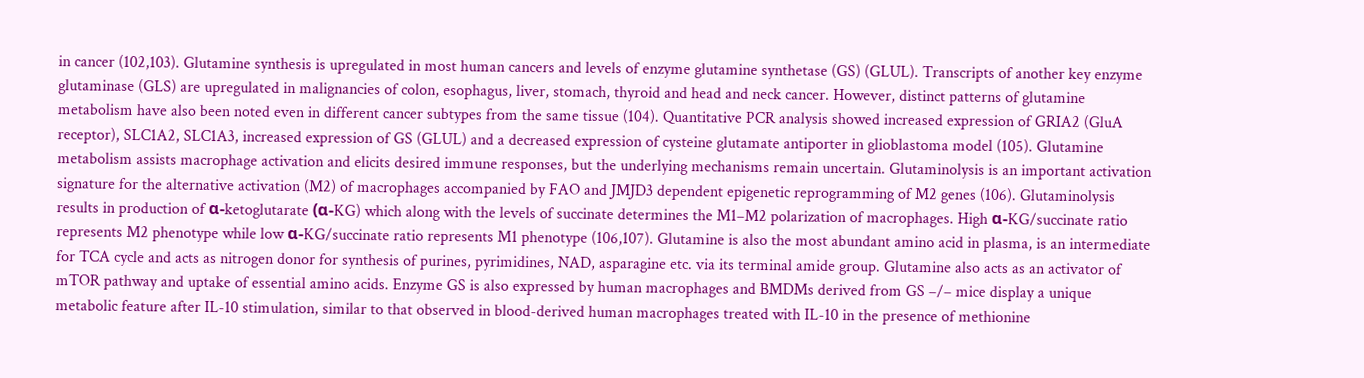in cancer (102,103). Glutamine synthesis is upregulated in most human cancers and levels of enzyme glutamine synthetase (GS) (GLUL). Transcripts of another key enzyme glutaminase (GLS) are upregulated in malignancies of colon, esophagus, liver, stomach, thyroid and head and neck cancer. However, distinct patterns of glutamine metabolism have also been noted even in different cancer subtypes from the same tissue (104). Quantitative PCR analysis showed increased expression of GRIA2 (GluA receptor), SLC1A2, SLC1A3, increased expression of GS (GLUL) and a decreased expression of cysteine glutamate antiporter in glioblastoma model (105). Glutamine metabolism assists macrophage activation and elicits desired immune responses, but the underlying mechanisms remain uncertain. Glutaminolysis is an important activation signature for the alternative activation (M2) of macrophages accompanied by FAO and JMJD3 dependent epigenetic reprogramming of M2 genes (106). Glutaminolysis results in production of α-ketoglutarate (α-KG) which along with the levels of succinate determines the M1–M2 polarization of macrophages. High α-KG/succinate ratio represents M2 phenotype while low α-KG/succinate ratio represents M1 phenotype (106,107). Glutamine is also the most abundant amino acid in plasma, is an intermediate for TCA cycle and acts as nitrogen donor for synthesis of purines, pyrimidines, NAD, asparagine etc. via its terminal amide group. Glutamine also acts as an activator of mTOR pathway and uptake of essential amino acids. Enzyme GS is also expressed by human macrophages and BMDMs derived from GS –/– mice display a unique metabolic feature after IL-10 stimulation, similar to that observed in blood-derived human macrophages treated with IL-10 in the presence of methionine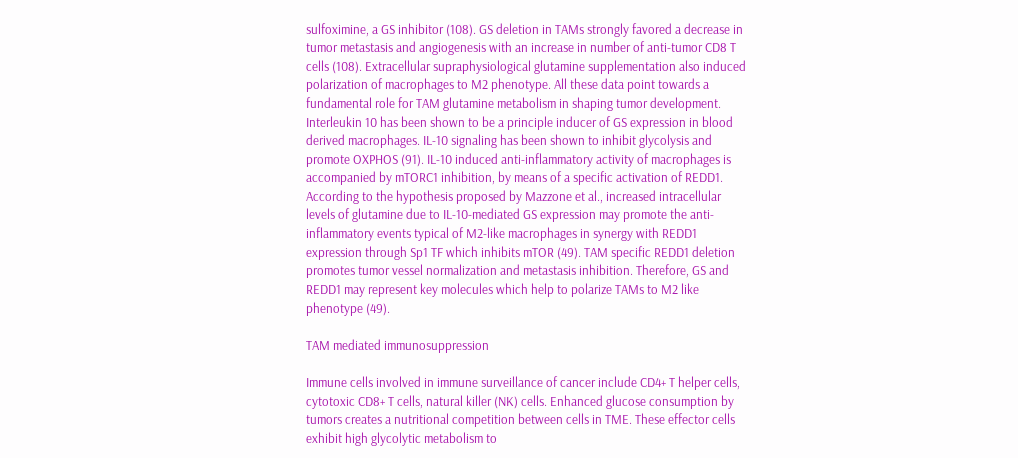sulfoximine, a GS inhibitor (108). GS deletion in TAMs strongly favored a decrease in tumor metastasis and angiogenesis with an increase in number of anti-tumor CD8 T cells (108). Extracellular supraphysiological glutamine supplementation also induced polarization of macrophages to M2 phenotype. All these data point towards a fundamental role for TAM glutamine metabolism in shaping tumor development. Interleukin 10 has been shown to be a principle inducer of GS expression in blood derived macrophages. IL-10 signaling has been shown to inhibit glycolysis and promote OXPHOS (91). IL-10 induced anti-inflammatory activity of macrophages is accompanied by mTORC1 inhibition, by means of a specific activation of REDD1. According to the hypothesis proposed by Mazzone et al., increased intracellular levels of glutamine due to IL-10-mediated GS expression may promote the anti-inflammatory events typical of M2-like macrophages in synergy with REDD1 expression through Sp1 TF which inhibits mTOR (49). TAM specific REDD1 deletion promotes tumor vessel normalization and metastasis inhibition. Therefore, GS and REDD1 may represent key molecules which help to polarize TAMs to M2 like phenotype (49).

TAM mediated immunosuppression

Immune cells involved in immune surveillance of cancer include CD4+ T helper cells, cytotoxic CD8+ T cells, natural killer (NK) cells. Enhanced glucose consumption by tumors creates a nutritional competition between cells in TME. These effector cells exhibit high glycolytic metabolism to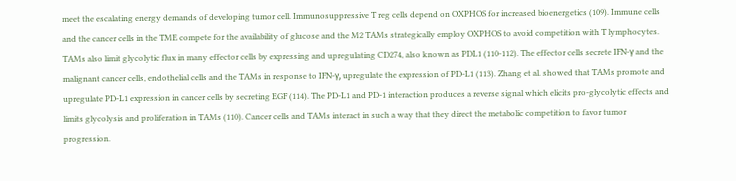meet the escalating energy demands of developing tumor cell. Immunosuppressive T reg cells depend on OXPHOS for increased bioenergetics (109). Immune cells and the cancer cells in the TME compete for the availability of glucose and the M2 TAMs strategically employ OXPHOS to avoid competition with T lymphocytes. TAMs also limit glycolytic flux in many effector cells by expressing and upregulating CD274, also known as PDL1 (110-112). The effector cells secrete IFN-γ and the malignant cancer cells, endothelial cells and the TAMs in response to IFN-γ, upregulate the expression of PD-L1 (113). Zhang et al. showed that TAMs promote and upregulate PD-L1 expression in cancer cells by secreting EGF (114). The PD-L1 and PD-1 interaction produces a reverse signal which elicits pro-glycolytic effects and limits glycolysis and proliferation in TAMs (110). Cancer cells and TAMs interact in such a way that they direct the metabolic competition to favor tumor progression.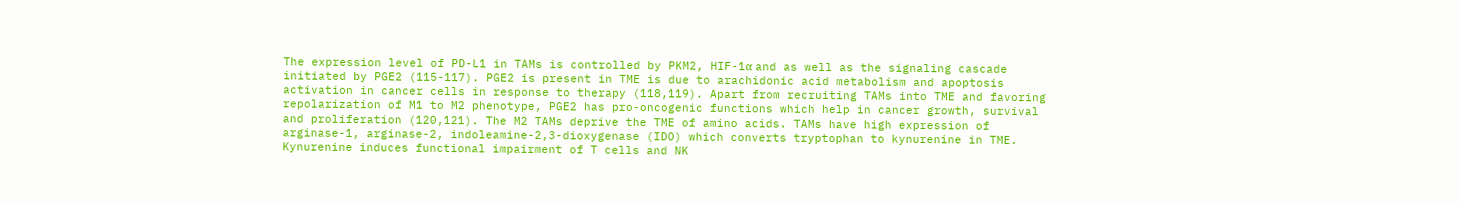The expression level of PD-L1 in TAMs is controlled by PKM2, HIF-1α and as well as the signaling cascade initiated by PGE2 (115-117). PGE2 is present in TME is due to arachidonic acid metabolism and apoptosis activation in cancer cells in response to therapy (118,119). Apart from recruiting TAMs into TME and favoring repolarization of M1 to M2 phenotype, PGE2 has pro-oncogenic functions which help in cancer growth, survival and proliferation (120,121). The M2 TAMs deprive the TME of amino acids. TAMs have high expression of arginase-1, arginase-2, indoleamine-2,3-dioxygenase (IDO) which converts tryptophan to kynurenine in TME. Kynurenine induces functional impairment of T cells and NK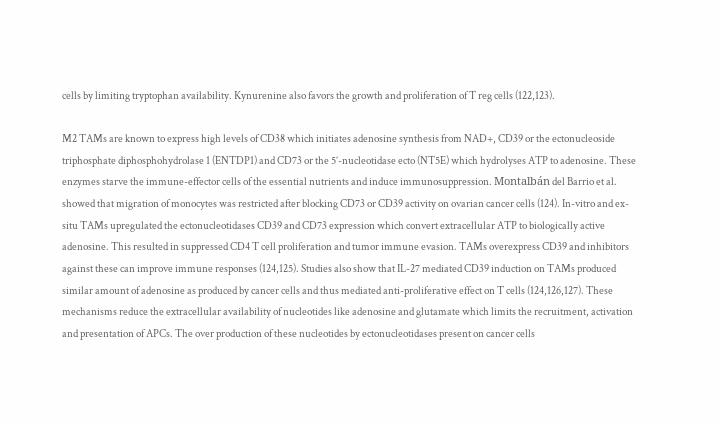cells by limiting tryptophan availability. Kynurenine also favors the growth and proliferation of T reg cells (122,123).

M2 TAMs are known to express high levels of CD38 which initiates adenosine synthesis from NAD+, CD39 or the ectonucleoside triphosphate diphosphohydrolase 1 (ENTDP1) and CD73 or the 5’-nucleotidase ecto (NT5E) which hydrolyses ATP to adenosine. These enzymes starve the immune-effector cells of the essential nutrients and induce immunosuppression. Montalbán del Barrio et al. showed that migration of monocytes was restricted after blocking CD73 or CD39 activity on ovarian cancer cells (124). In-vitro and ex-situ TAMs upregulated the ectonucleotidases CD39 and CD73 expression which convert extracellular ATP to biologically active adenosine. This resulted in suppressed CD4 T cell proliferation and tumor immune evasion. TAMs overexpress CD39 and inhibitors against these can improve immune responses (124,125). Studies also show that IL-27 mediated CD39 induction on TAMs produced similar amount of adenosine as produced by cancer cells and thus mediated anti-proliferative effect on T cells (124,126,127). These mechanisms reduce the extracellular availability of nucleotides like adenosine and glutamate which limits the recruitment, activation and presentation of APCs. The over production of these nucleotides by ectonucleotidases present on cancer cells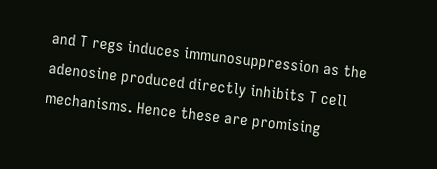and T regs induces immunosuppression as the adenosine produced directly inhibits T cell mechanisms. Hence these are promising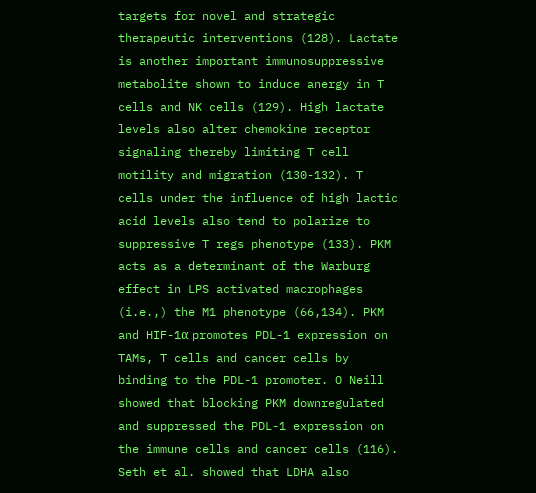targets for novel and strategic therapeutic interventions (128). Lactate is another important immunosuppressive metabolite shown to induce anergy in T cells and NK cells (129). High lactate levels also alter chemokine receptor signaling thereby limiting T cell motility and migration (130-132). T cells under the influence of high lactic acid levels also tend to polarize to suppressive T regs phenotype (133). PKM acts as a determinant of the Warburg effect in LPS activated macrophages (i.e.,) the M1 phenotype (66,134). PKM and HIF-1α promotes PDL-1 expression on TAMs, T cells and cancer cells by binding to the PDL-1 promoter. O Neill showed that blocking PKM downregulated and suppressed the PDL-1 expression on the immune cells and cancer cells (116). Seth et al. showed that LDHA also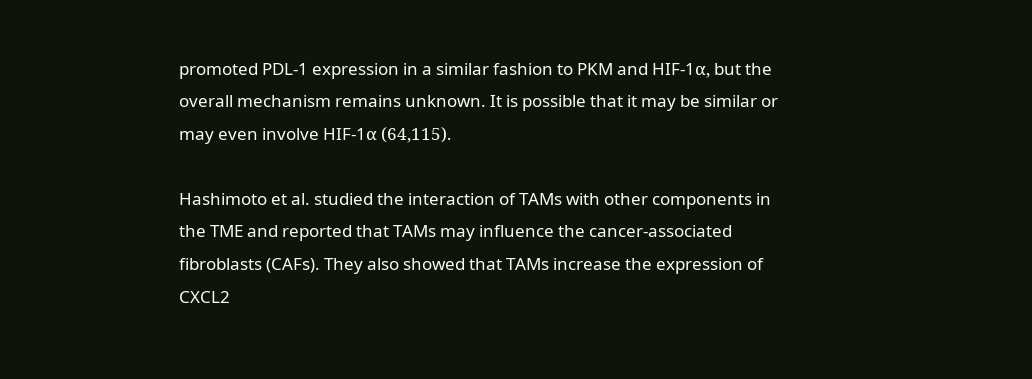promoted PDL-1 expression in a similar fashion to PKM and HIF-1α, but the overall mechanism remains unknown. It is possible that it may be similar or may even involve HIF-1α (64,115).

Hashimoto et al. studied the interaction of TAMs with other components in the TME and reported that TAMs may influence the cancer-associated fibroblasts (CAFs). They also showed that TAMs increase the expression of CXCL2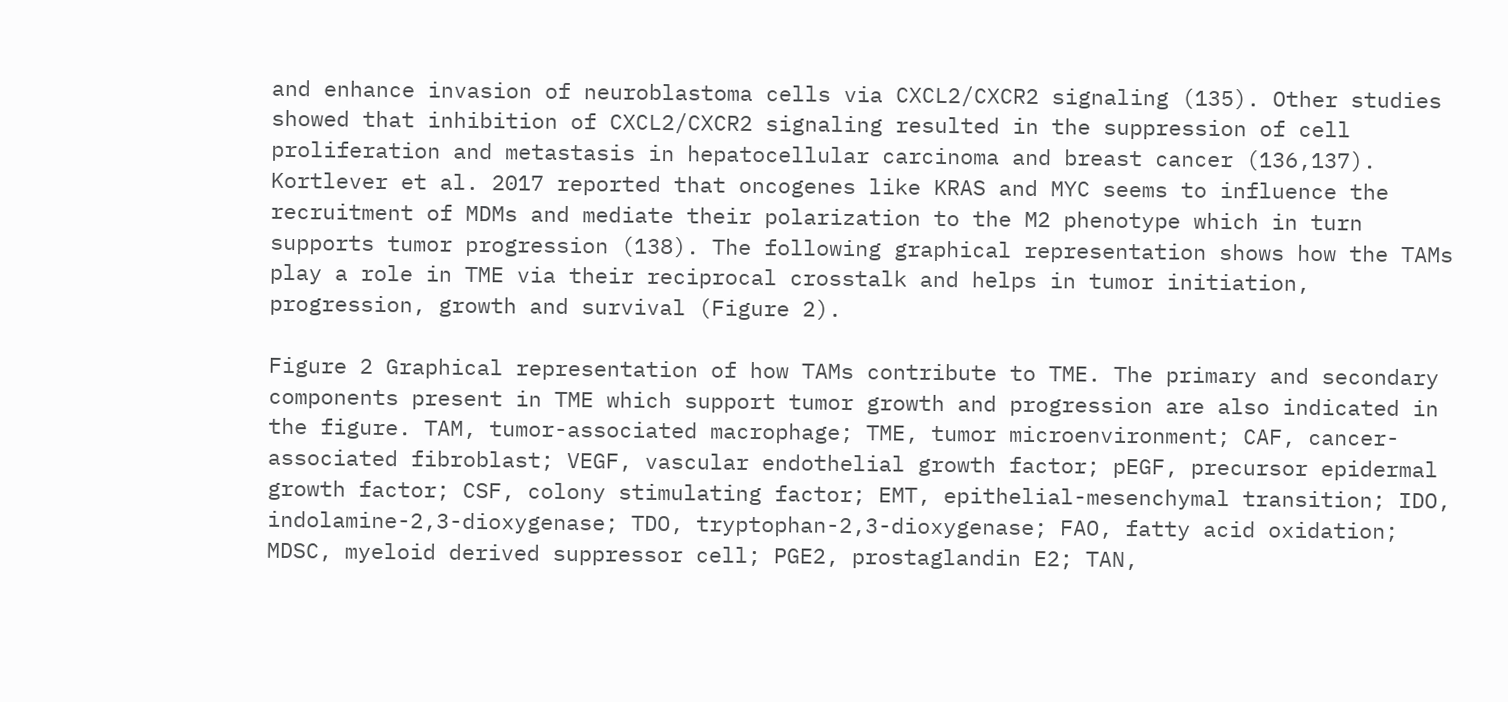and enhance invasion of neuroblastoma cells via CXCL2/CXCR2 signaling (135). Other studies showed that inhibition of CXCL2/CXCR2 signaling resulted in the suppression of cell proliferation and metastasis in hepatocellular carcinoma and breast cancer (136,137). Kortlever et al. 2017 reported that oncogenes like KRAS and MYC seems to influence the recruitment of MDMs and mediate their polarization to the M2 phenotype which in turn supports tumor progression (138). The following graphical representation shows how the TAMs play a role in TME via their reciprocal crosstalk and helps in tumor initiation, progression, growth and survival (Figure 2).

Figure 2 Graphical representation of how TAMs contribute to TME. The primary and secondary components present in TME which support tumor growth and progression are also indicated in the figure. TAM, tumor-associated macrophage; TME, tumor microenvironment; CAF, cancer-associated fibroblast; VEGF, vascular endothelial growth factor; pEGF, precursor epidermal growth factor; CSF, colony stimulating factor; EMT, epithelial-mesenchymal transition; IDO, indolamine-2,3-dioxygenase; TDO, tryptophan-2,3-dioxygenase; FAO, fatty acid oxidation; MDSC, myeloid derived suppressor cell; PGE2, prostaglandin E2; TAN,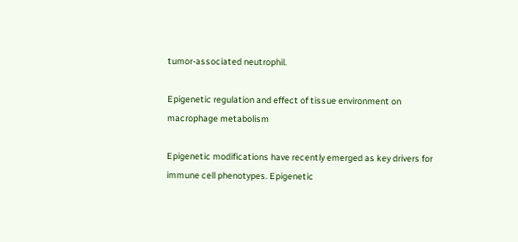tumor-associated neutrophil.

Epigenetic regulation and effect of tissue environment on macrophage metabolism

Epigenetic modifications have recently emerged as key drivers for immune cell phenotypes. Epigenetic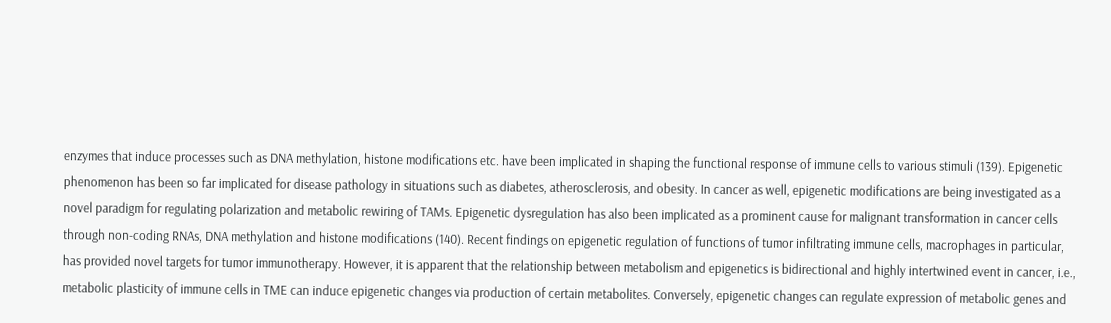enzymes that induce processes such as DNA methylation, histone modifications etc. have been implicated in shaping the functional response of immune cells to various stimuli (139). Epigenetic phenomenon has been so far implicated for disease pathology in situations such as diabetes, atherosclerosis, and obesity. In cancer as well, epigenetic modifications are being investigated as a novel paradigm for regulating polarization and metabolic rewiring of TAMs. Epigenetic dysregulation has also been implicated as a prominent cause for malignant transformation in cancer cells through non-coding RNAs, DNA methylation and histone modifications (140). Recent findings on epigenetic regulation of functions of tumor infiltrating immune cells, macrophages in particular, has provided novel targets for tumor immunotherapy. However, it is apparent that the relationship between metabolism and epigenetics is bidirectional and highly intertwined event in cancer, i.e., metabolic plasticity of immune cells in TME can induce epigenetic changes via production of certain metabolites. Conversely, epigenetic changes can regulate expression of metabolic genes and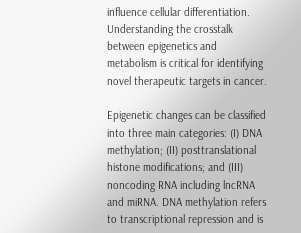influence cellular differentiation. Understanding the crosstalk between epigenetics and metabolism is critical for identifying novel therapeutic targets in cancer.

Epigenetic changes can be classified into three main categories: (I) DNA methylation; (II) posttranslational histone modifications; and (III) noncoding RNA including lncRNA and miRNA. DNA methylation refers to transcriptional repression and is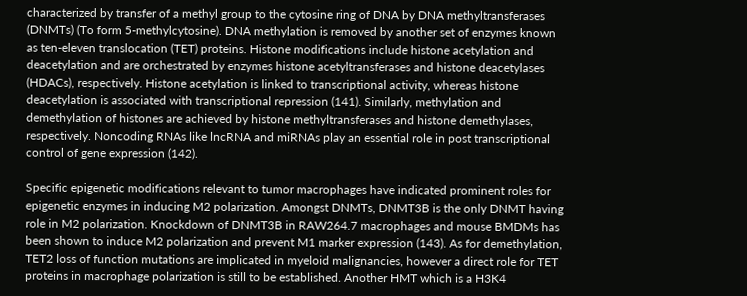characterized by transfer of a methyl group to the cytosine ring of DNA by DNA methyltransferases (DNMTs) (To form 5-methylcytosine). DNA methylation is removed by another set of enzymes known as ten-eleven translocation (TET) proteins. Histone modifications include histone acetylation and deacetylation and are orchestrated by enzymes histone acetyltransferases and histone deacetylases (HDACs), respectively. Histone acetylation is linked to transcriptional activity, whereas histone deacetylation is associated with transcriptional repression (141). Similarly, methylation and demethylation of histones are achieved by histone methyltransferases and histone demethylases, respectively. Noncoding RNAs like lncRNA and miRNAs play an essential role in post transcriptional control of gene expression (142).

Specific epigenetic modifications relevant to tumor macrophages have indicated prominent roles for epigenetic enzymes in inducing M2 polarization. Amongst DNMTs, DNMT3B is the only DNMT having role in M2 polarization. Knockdown of DNMT3B in RAW264.7 macrophages and mouse BMDMs has been shown to induce M2 polarization and prevent M1 marker expression (143). As for demethylation, TET2 loss of function mutations are implicated in myeloid malignancies, however a direct role for TET proteins in macrophage polarization is still to be established. Another HMT which is a H3K4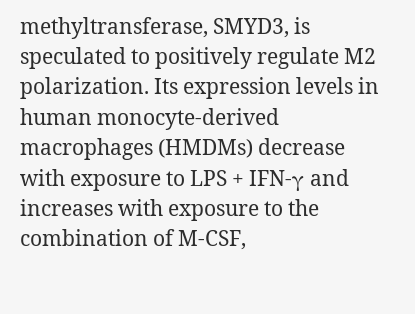methyltransferase, SMYD3, is speculated to positively regulate M2 polarization. Its expression levels in human monocyte-derived macrophages (HMDMs) decrease with exposure to LPS + IFN-γ and increases with exposure to the combination of M-CSF,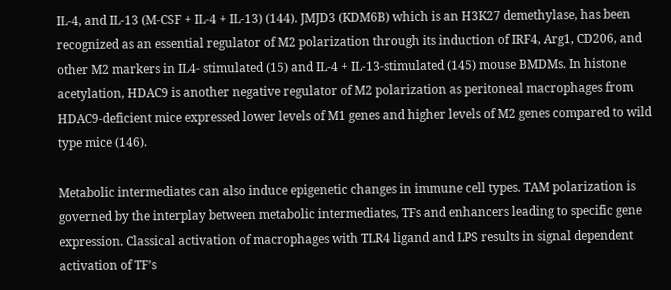IL-4, and IL-13 (M-CSF + IL-4 + IL-13) (144). JMJD3 (KDM6B) which is an H3K27 demethylase, has been recognized as an essential regulator of M2 polarization through its induction of IRF4, Arg1, CD206, and other M2 markers in IL4- stimulated (15) and IL-4 + IL-13-stimulated (145) mouse BMDMs. In histone acetylation, HDAC9 is another negative regulator of M2 polarization as peritoneal macrophages from HDAC9-deficient mice expressed lower levels of M1 genes and higher levels of M2 genes compared to wild type mice (146).

Metabolic intermediates can also induce epigenetic changes in immune cell types. TAM polarization is governed by the interplay between metabolic intermediates, TFs and enhancers leading to specific gene expression. Classical activation of macrophages with TLR4 ligand and LPS results in signal dependent activation of TF’s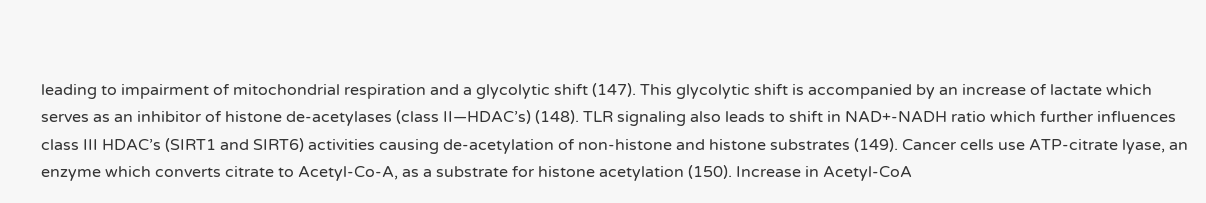leading to impairment of mitochondrial respiration and a glycolytic shift (147). This glycolytic shift is accompanied by an increase of lactate which serves as an inhibitor of histone de-acetylases (class II—HDAC’s) (148). TLR signaling also leads to shift in NAD+-NADH ratio which further influences class III HDAC’s (SIRT1 and SIRT6) activities causing de-acetylation of non-histone and histone substrates (149). Cancer cells use ATP-citrate lyase, an enzyme which converts citrate to Acetyl-Co-A, as a substrate for histone acetylation (150). Increase in Acetyl-CoA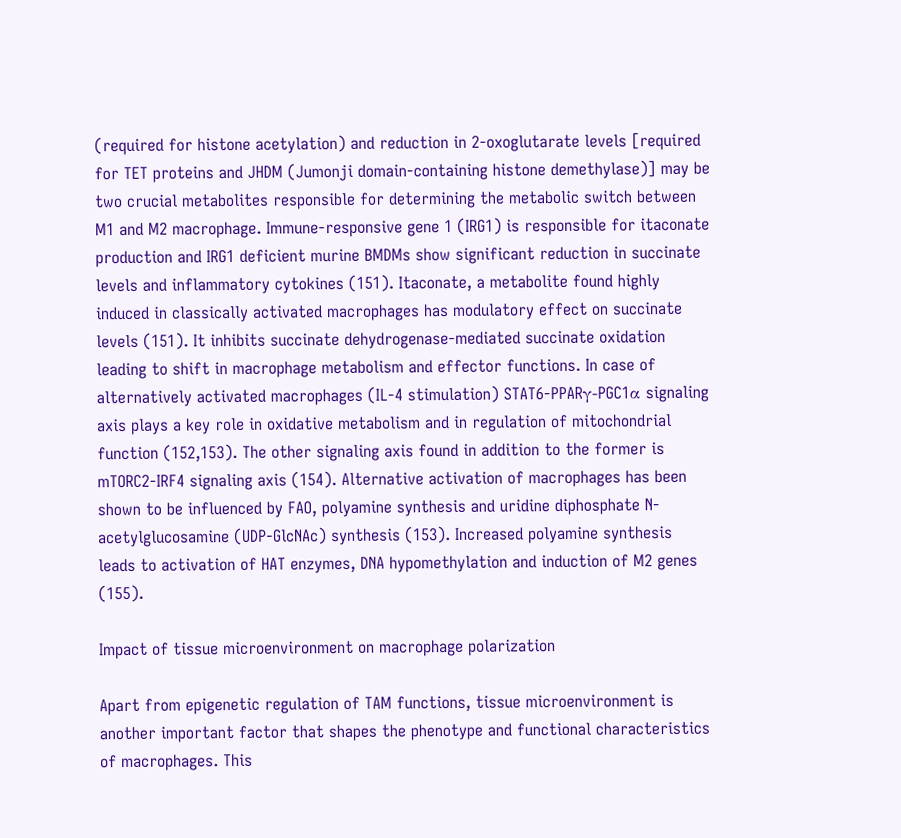(required for histone acetylation) and reduction in 2-oxoglutarate levels [required for TET proteins and JHDM (Jumonji domain-containing histone demethylase)] may be two crucial metabolites responsible for determining the metabolic switch between M1 and M2 macrophage. Immune-responsive gene 1 (IRG1) is responsible for itaconate production and IRG1 deficient murine BMDMs show significant reduction in succinate levels and inflammatory cytokines (151). Itaconate, a metabolite found highly induced in classically activated macrophages has modulatory effect on succinate levels (151). It inhibits succinate dehydrogenase-mediated succinate oxidation leading to shift in macrophage metabolism and effector functions. In case of alternatively activated macrophages (IL-4 stimulation) STAT6-PPARγ-PGC1α signaling axis plays a key role in oxidative metabolism and in regulation of mitochondrial function (152,153). The other signaling axis found in addition to the former is mTORC2-IRF4 signaling axis (154). Alternative activation of macrophages has been shown to be influenced by FAO, polyamine synthesis and uridine diphosphate N-acetylglucosamine (UDP-GlcNAc) synthesis (153). Increased polyamine synthesis leads to activation of HAT enzymes, DNA hypomethylation and induction of M2 genes (155).

Impact of tissue microenvironment on macrophage polarization

Apart from epigenetic regulation of TAM functions, tissue microenvironment is another important factor that shapes the phenotype and functional characteristics of macrophages. This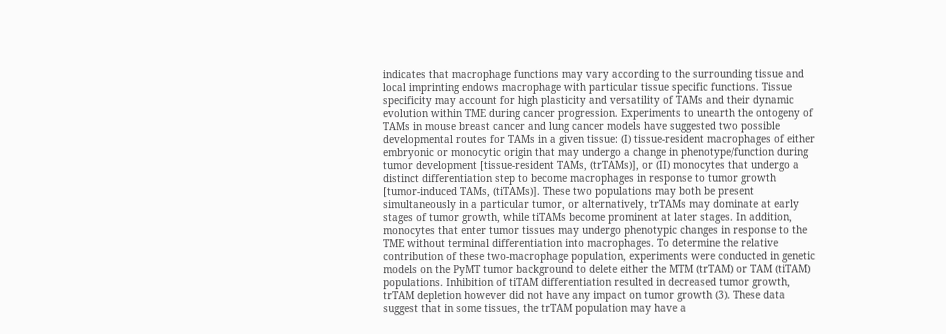indicates that macrophage functions may vary according to the surrounding tissue and local imprinting endows macrophage with particular tissue specific functions. Tissue specificity may account for high plasticity and versatility of TAMs and their dynamic evolution within TME during cancer progression. Experiments to unearth the ontogeny of TAMs in mouse breast cancer and lung cancer models have suggested two possible developmental routes for TAMs in a given tissue: (I) tissue-resident macrophages of either embryonic or monocytic origin that may undergo a change in phenotype/function during tumor development [tissue-resident TAMs, (trTAMs)], or (II) monocytes that undergo a distinct differentiation step to become macrophages in response to tumor growth [tumor-induced TAMs, (tiTAMs)]. These two populations may both be present simultaneously in a particular tumor, or alternatively, trTAMs may dominate at early stages of tumor growth, while tiTAMs become prominent at later stages. In addition, monocytes that enter tumor tissues may undergo phenotypic changes in response to the TME without terminal differentiation into macrophages. To determine the relative contribution of these two-macrophage population, experiments were conducted in genetic models on the PyMT tumor background to delete either the MTM (trTAM) or TAM (tiTAM) populations. Inhibition of tiTAM differentiation resulted in decreased tumor growth, trTAM depletion however did not have any impact on tumor growth (3). These data suggest that in some tissues, the trTAM population may have a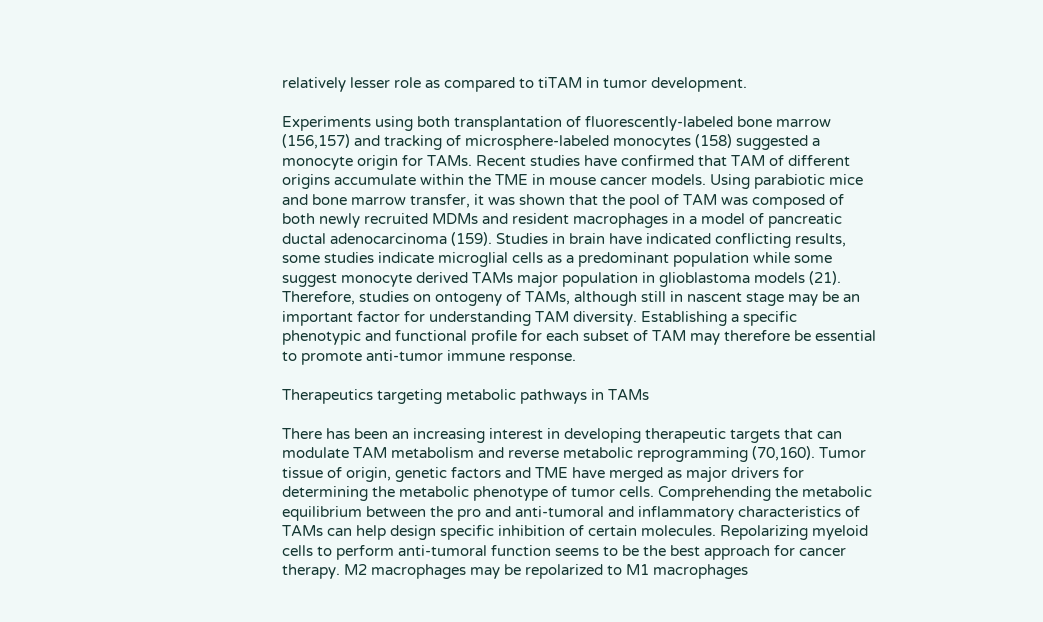relatively lesser role as compared to tiTAM in tumor development.

Experiments using both transplantation of fluorescently-labeled bone marrow (156,157) and tracking of microsphere-labeled monocytes (158) suggested a monocyte origin for TAMs. Recent studies have confirmed that TAM of different origins accumulate within the TME in mouse cancer models. Using parabiotic mice and bone marrow transfer, it was shown that the pool of TAM was composed of both newly recruited MDMs and resident macrophages in a model of pancreatic ductal adenocarcinoma (159). Studies in brain have indicated conflicting results, some studies indicate microglial cells as a predominant population while some suggest monocyte derived TAMs major population in glioblastoma models (21). Therefore, studies on ontogeny of TAMs, although still in nascent stage may be an important factor for understanding TAM diversity. Establishing a specific phenotypic and functional profile for each subset of TAM may therefore be essential to promote anti-tumor immune response.

Therapeutics targeting metabolic pathways in TAMs

There has been an increasing interest in developing therapeutic targets that can modulate TAM metabolism and reverse metabolic reprogramming (70,160). Tumor tissue of origin, genetic factors and TME have merged as major drivers for determining the metabolic phenotype of tumor cells. Comprehending the metabolic equilibrium between the pro and anti-tumoral and inflammatory characteristics of TAMs can help design specific inhibition of certain molecules. Repolarizing myeloid cells to perform anti-tumoral function seems to be the best approach for cancer therapy. M2 macrophages may be repolarized to M1 macrophages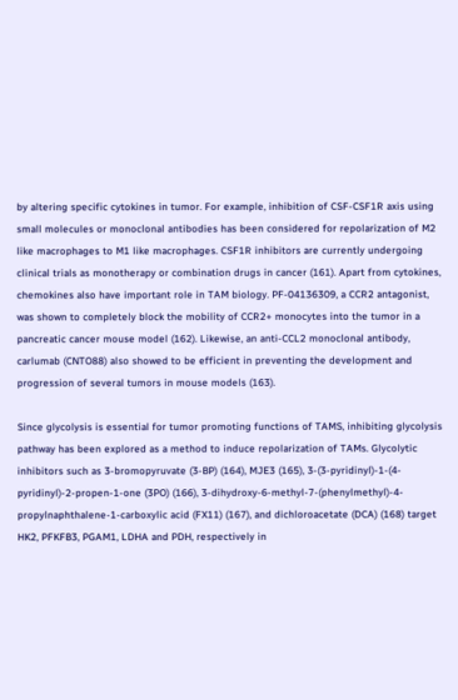by altering specific cytokines in tumor. For example, inhibition of CSF-CSF1R axis using small molecules or monoclonal antibodies has been considered for repolarization of M2 like macrophages to M1 like macrophages. CSF1R inhibitors are currently undergoing clinical trials as monotherapy or combination drugs in cancer (161). Apart from cytokines, chemokines also have important role in TAM biology. PF-04136309, a CCR2 antagonist, was shown to completely block the mobility of CCR2+ monocytes into the tumor in a pancreatic cancer mouse model (162). Likewise, an anti-CCL2 monoclonal antibody, carlumab (CNTO88) also showed to be efficient in preventing the development and progression of several tumors in mouse models (163).

Since glycolysis is essential for tumor promoting functions of TAMS, inhibiting glycolysis pathway has been explored as a method to induce repolarization of TAMs. Glycolytic inhibitors such as 3-bromopyruvate (3-BP) (164), MJE3 (165), 3-(3-pyridinyl)-1-(4-pyridinyl)-2-propen-1-one (3PO) (166), 3-dihydroxy-6-methyl-7-(phenylmethyl)-4-propylnaphthalene-1-carboxylic acid (FX11) (167), and dichloroacetate (DCA) (168) target HK2, PFKFB3, PGAM1, LDHA and PDH, respectively in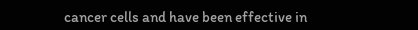cancer cells and have been effective in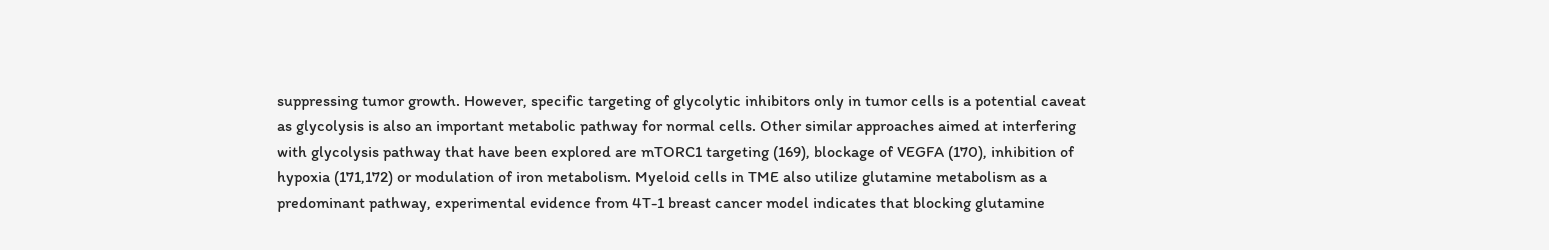suppressing tumor growth. However, specific targeting of glycolytic inhibitors only in tumor cells is a potential caveat as glycolysis is also an important metabolic pathway for normal cells. Other similar approaches aimed at interfering with glycolysis pathway that have been explored are mTORC1 targeting (169), blockage of VEGFA (170), inhibition of hypoxia (171,172) or modulation of iron metabolism. Myeloid cells in TME also utilize glutamine metabolism as a predominant pathway, experimental evidence from 4T-1 breast cancer model indicates that blocking glutamine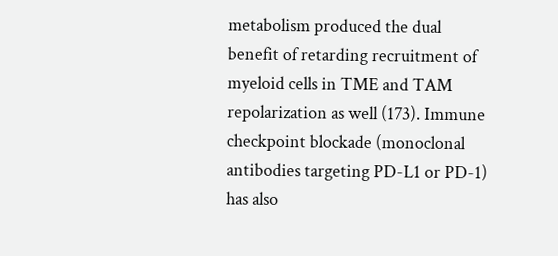metabolism produced the dual benefit of retarding recruitment of myeloid cells in TME and TAM repolarization as well (173). Immune checkpoint blockade (monoclonal antibodies targeting PD-L1 or PD-1) has also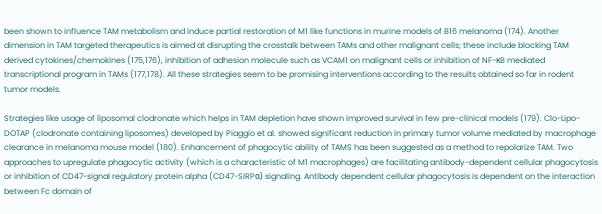been shown to influence TAM metabolism and induce partial restoration of M1 like functions in murine models of B16 melanoma (174). Another dimension in TAM targeted therapeutics is aimed at disrupting the crosstalk between TAMs and other malignant cells; these include blocking TAM derived cytokines/chemokines (175,176), inhibition of adhesion molecule such as VCAM1 on malignant cells or inhibition of NF-κB mediated transcriptional program in TAMs (177,178). All these strategies seem to be promising interventions according to the results obtained so far in rodent tumor models.

Strategies like usage of liposomal clodronate which helps in TAM depletion have shown improved survival in few pre-clinical models (179). Clo-Lipo-DOTAP (clodronate containing liposomes) developed by Piaggio et al. showed significant reduction in primary tumor volume mediated by macrophage clearance in melanoma mouse model (180). Enhancement of phagocytic ability of TAMS has been suggested as a method to repolarize TAM. Two approaches to upregulate phagocytic activity (which is a characteristic of M1 macrophages) are facilitating antibody-dependent cellular phagocytosis or inhibition of CD47-signal regulatory protein alpha (CD47-SIRPα) signaling. Antibody dependent cellular phagocytosis is dependent on the interaction between Fc domain of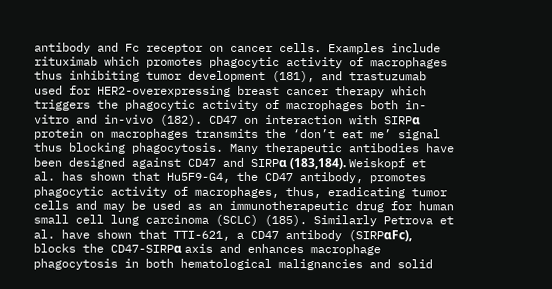antibody and Fc receptor on cancer cells. Examples include rituximab which promotes phagocytic activity of macrophages thus inhibiting tumor development (181), and trastuzumab used for HER2-overexpressing breast cancer therapy which triggers the phagocytic activity of macrophages both in-vitro and in-vivo (182). CD47 on interaction with SIRPα protein on macrophages transmits the ‘don’t eat me’ signal thus blocking phagocytosis. Many therapeutic antibodies have been designed against CD47 and SIRPα (183,184). Weiskopf et al. has shown that Hu5F9-G4, the CD47 antibody, promotes phagocytic activity of macrophages, thus, eradicating tumor cells and may be used as an immunotherapeutic drug for human small cell lung carcinoma (SCLC) (185). Similarly Petrova et al. have shown that TTI-621, a CD47 antibody (SIRPαFc), blocks the CD47-SIRPα axis and enhances macrophage phagocytosis in both hematological malignancies and solid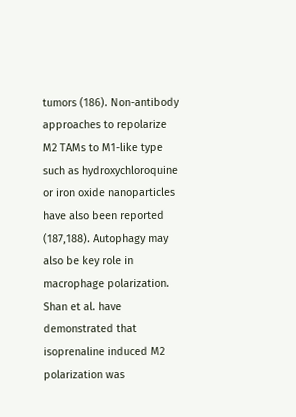tumors (186). Non-antibody approaches to repolarize M2 TAMs to M1-like type such as hydroxychloroquine or iron oxide nanoparticles have also been reported (187,188). Autophagy may also be key role in macrophage polarization. Shan et al. have demonstrated that isoprenaline induced M2 polarization was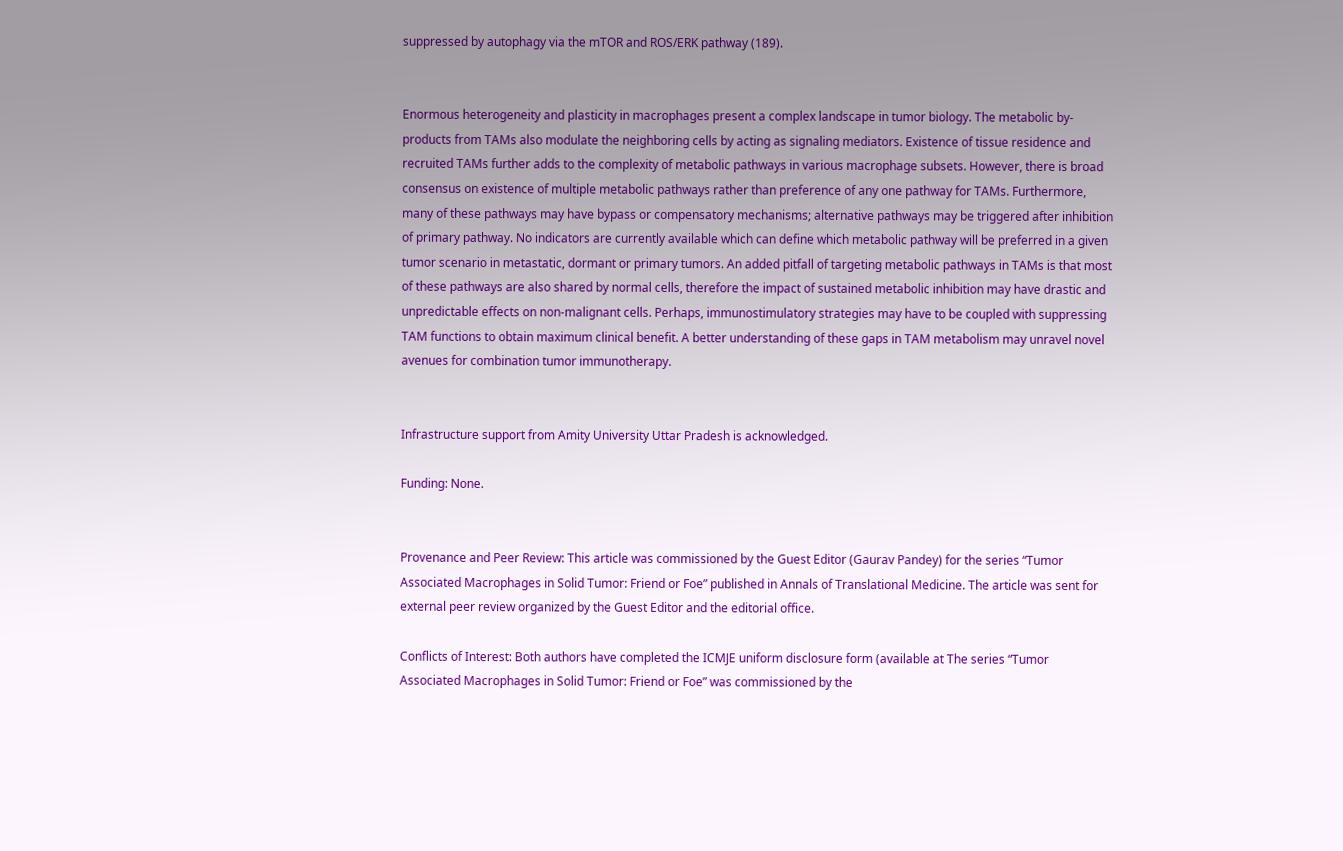suppressed by autophagy via the mTOR and ROS/ERK pathway (189).


Enormous heterogeneity and plasticity in macrophages present a complex landscape in tumor biology. The metabolic by-products from TAMs also modulate the neighboring cells by acting as signaling mediators. Existence of tissue residence and recruited TAMs further adds to the complexity of metabolic pathways in various macrophage subsets. However, there is broad consensus on existence of multiple metabolic pathways rather than preference of any one pathway for TAMs. Furthermore, many of these pathways may have bypass or compensatory mechanisms; alternative pathways may be triggered after inhibition of primary pathway. No indicators are currently available which can define which metabolic pathway will be preferred in a given tumor scenario in metastatic, dormant or primary tumors. An added pitfall of targeting metabolic pathways in TAMs is that most of these pathways are also shared by normal cells, therefore the impact of sustained metabolic inhibition may have drastic and unpredictable effects on non-malignant cells. Perhaps, immunostimulatory strategies may have to be coupled with suppressing TAM functions to obtain maximum clinical benefit. A better understanding of these gaps in TAM metabolism may unravel novel avenues for combination tumor immunotherapy.


Infrastructure support from Amity University Uttar Pradesh is acknowledged.

Funding: None.


Provenance and Peer Review: This article was commissioned by the Guest Editor (Gaurav Pandey) for the series “Tumor Associated Macrophages in Solid Tumor: Friend or Foe” published in Annals of Translational Medicine. The article was sent for external peer review organized by the Guest Editor and the editorial office.

Conflicts of Interest: Both authors have completed the ICMJE uniform disclosure form (available at The series “Tumor Associated Macrophages in Solid Tumor: Friend or Foe” was commissioned by the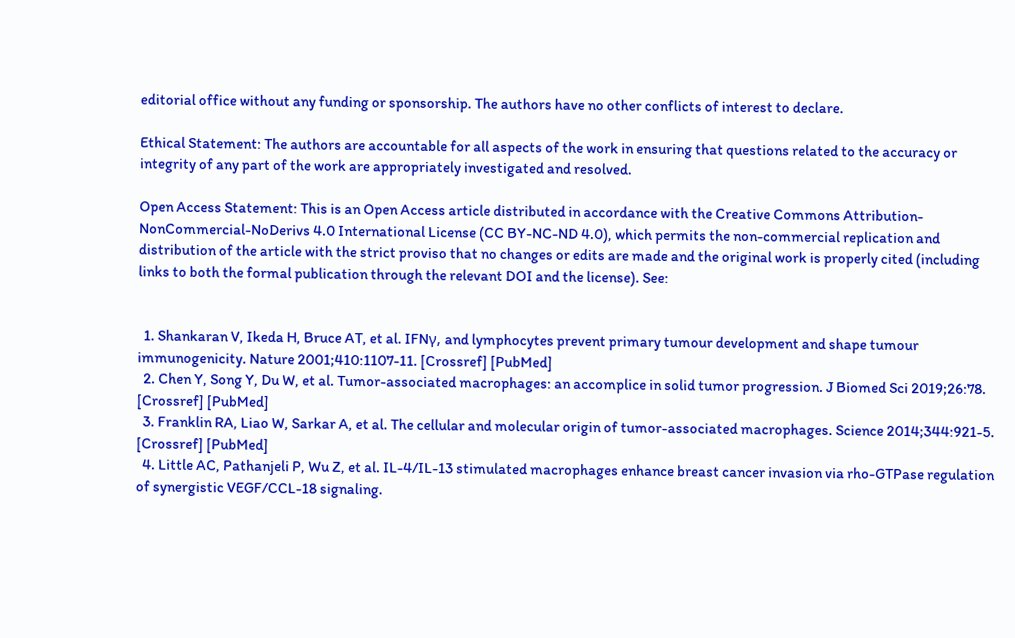editorial office without any funding or sponsorship. The authors have no other conflicts of interest to declare.

Ethical Statement: The authors are accountable for all aspects of the work in ensuring that questions related to the accuracy or integrity of any part of the work are appropriately investigated and resolved.

Open Access Statement: This is an Open Access article distributed in accordance with the Creative Commons Attribution-NonCommercial-NoDerivs 4.0 International License (CC BY-NC-ND 4.0), which permits the non-commercial replication and distribution of the article with the strict proviso that no changes or edits are made and the original work is properly cited (including links to both the formal publication through the relevant DOI and the license). See:


  1. Shankaran V, Ikeda H, Bruce AT, et al. IFNγ, and lymphocytes prevent primary tumour development and shape tumour immunogenicity. Nature 2001;410:1107-11. [Crossref] [PubMed]
  2. Chen Y, Song Y, Du W, et al. Tumor-associated macrophages: an accomplice in solid tumor progression. J Biomed Sci 2019;26:78. [Crossref] [PubMed]
  3. Franklin RA, Liao W, Sarkar A, et al. The cellular and molecular origin of tumor-associated macrophages. Science 2014;344:921-5. [Crossref] [PubMed]
  4. Little AC, Pathanjeli P, Wu Z, et al. IL-4/IL-13 stimulated macrophages enhance breast cancer invasion via rho-GTPase regulation of synergistic VEGF/CCL-18 signaling.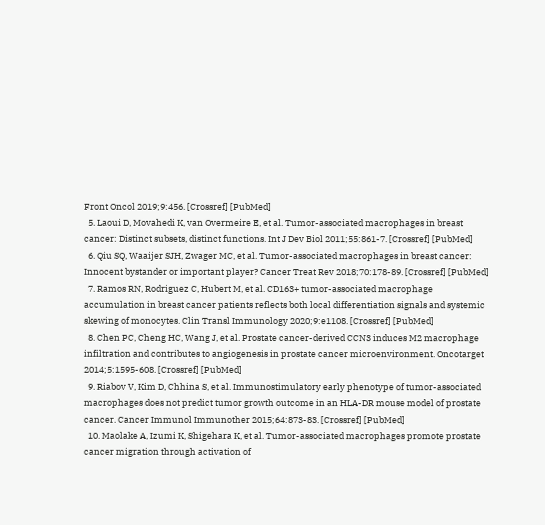Front Oncol 2019;9:456. [Crossref] [PubMed]
  5. Laoui D, Movahedi K, van Overmeire E, et al. Tumor-associated macrophages in breast cancer: Distinct subsets, distinct functions. Int J Dev Biol 2011;55:861-7. [Crossref] [PubMed]
  6. Qiu SQ, Waaijer SJH, Zwager MC, et al. Tumor-associated macrophages in breast cancer: Innocent bystander or important player? Cancer Treat Rev 2018;70:178-89. [Crossref] [PubMed]
  7. Ramos RN, Rodriguez C, Hubert M, et al. CD163+ tumor-associated macrophage accumulation in breast cancer patients reflects both local differentiation signals and systemic skewing of monocytes. Clin Transl Immunology 2020;9:e1108. [Crossref] [PubMed]
  8. Chen PC, Cheng HC, Wang J, et al. Prostate cancer-derived CCN3 induces M2 macrophage infiltration and contributes to angiogenesis in prostate cancer microenvironment. Oncotarget 2014;5:1595-608. [Crossref] [PubMed]
  9. Riabov V, Kim D, Chhina S, et al. Immunostimulatory early phenotype of tumor-associated macrophages does not predict tumor growth outcome in an HLA-DR mouse model of prostate cancer. Cancer Immunol Immunother 2015;64:873-83. [Crossref] [PubMed]
  10. Maolake A, Izumi K, Shigehara K, et al. Tumor-associated macrophages promote prostate cancer migration through activation of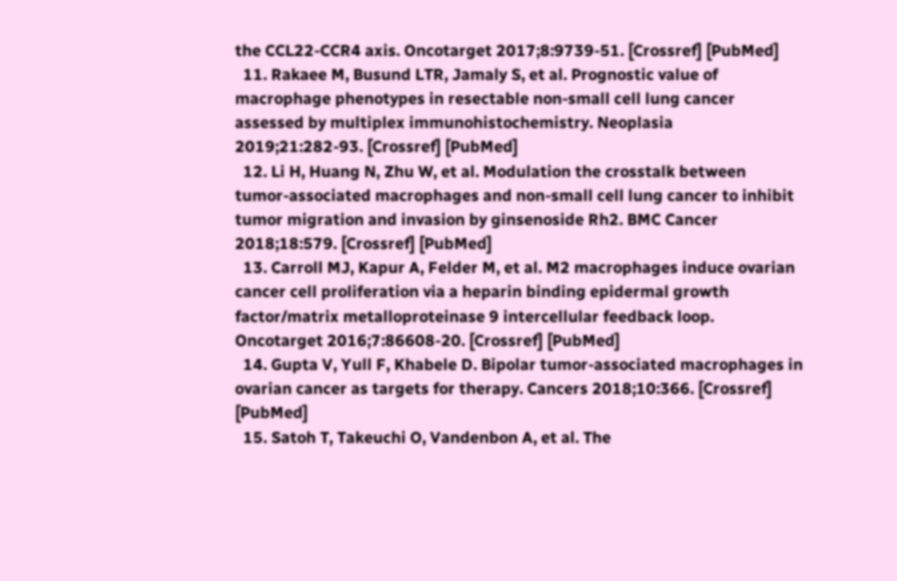the CCL22-CCR4 axis. Oncotarget 2017;8:9739-51. [Crossref] [PubMed]
  11. Rakaee M, Busund LTR, Jamaly S, et al. Prognostic value of macrophage phenotypes in resectable non-small cell lung cancer assessed by multiplex immunohistochemistry. Neoplasia 2019;21:282-93. [Crossref] [PubMed]
  12. Li H, Huang N, Zhu W, et al. Modulation the crosstalk between tumor-associated macrophages and non-small cell lung cancer to inhibit tumor migration and invasion by ginsenoside Rh2. BMC Cancer 2018;18:579. [Crossref] [PubMed]
  13. Carroll MJ, Kapur A, Felder M, et al. M2 macrophages induce ovarian cancer cell proliferation via a heparin binding epidermal growth factor/matrix metalloproteinase 9 intercellular feedback loop. Oncotarget 2016;7:86608-20. [Crossref] [PubMed]
  14. Gupta V, Yull F, Khabele D. Bipolar tumor-associated macrophages in ovarian cancer as targets for therapy. Cancers 2018;10:366. [Crossref] [PubMed]
  15. Satoh T, Takeuchi O, Vandenbon A, et al. The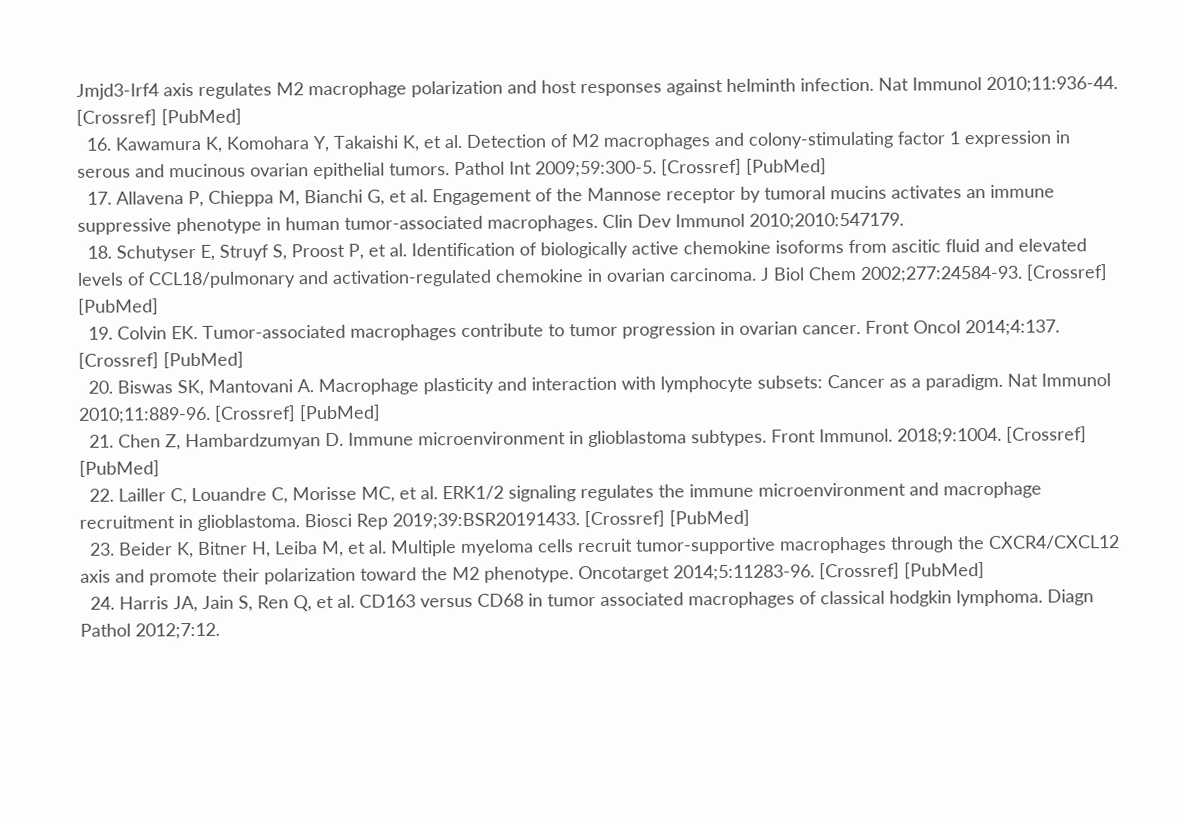Jmjd3-Irf4 axis regulates M2 macrophage polarization and host responses against helminth infection. Nat Immunol 2010;11:936-44. [Crossref] [PubMed]
  16. Kawamura K, Komohara Y, Takaishi K, et al. Detection of M2 macrophages and colony-stimulating factor 1 expression in serous and mucinous ovarian epithelial tumors. Pathol Int 2009;59:300-5. [Crossref] [PubMed]
  17. Allavena P, Chieppa M, Bianchi G, et al. Engagement of the Mannose receptor by tumoral mucins activates an immune suppressive phenotype in human tumor-associated macrophages. Clin Dev Immunol 2010;2010:547179.
  18. Schutyser E, Struyf S, Proost P, et al. Identification of biologically active chemokine isoforms from ascitic fluid and elevated levels of CCL18/pulmonary and activation-regulated chemokine in ovarian carcinoma. J Biol Chem 2002;277:24584-93. [Crossref] [PubMed]
  19. Colvin EK. Tumor-associated macrophages contribute to tumor progression in ovarian cancer. Front Oncol 2014;4:137. [Crossref] [PubMed]
  20. Biswas SK, Mantovani A. Macrophage plasticity and interaction with lymphocyte subsets: Cancer as a paradigm. Nat Immunol 2010;11:889-96. [Crossref] [PubMed]
  21. Chen Z, Hambardzumyan D. Immune microenvironment in glioblastoma subtypes. Front Immunol. 2018;9:1004. [Crossref] [PubMed]
  22. Lailler C, Louandre C, Morisse MC, et al. ERK1/2 signaling regulates the immune microenvironment and macrophage recruitment in glioblastoma. Biosci Rep 2019;39:BSR20191433. [Crossref] [PubMed]
  23. Beider K, Bitner H, Leiba M, et al. Multiple myeloma cells recruit tumor-supportive macrophages through the CXCR4/CXCL12 axis and promote their polarization toward the M2 phenotype. Oncotarget 2014;5:11283-96. [Crossref] [PubMed]
  24. Harris JA, Jain S, Ren Q, et al. CD163 versus CD68 in tumor associated macrophages of classical hodgkin lymphoma. Diagn Pathol 2012;7:12.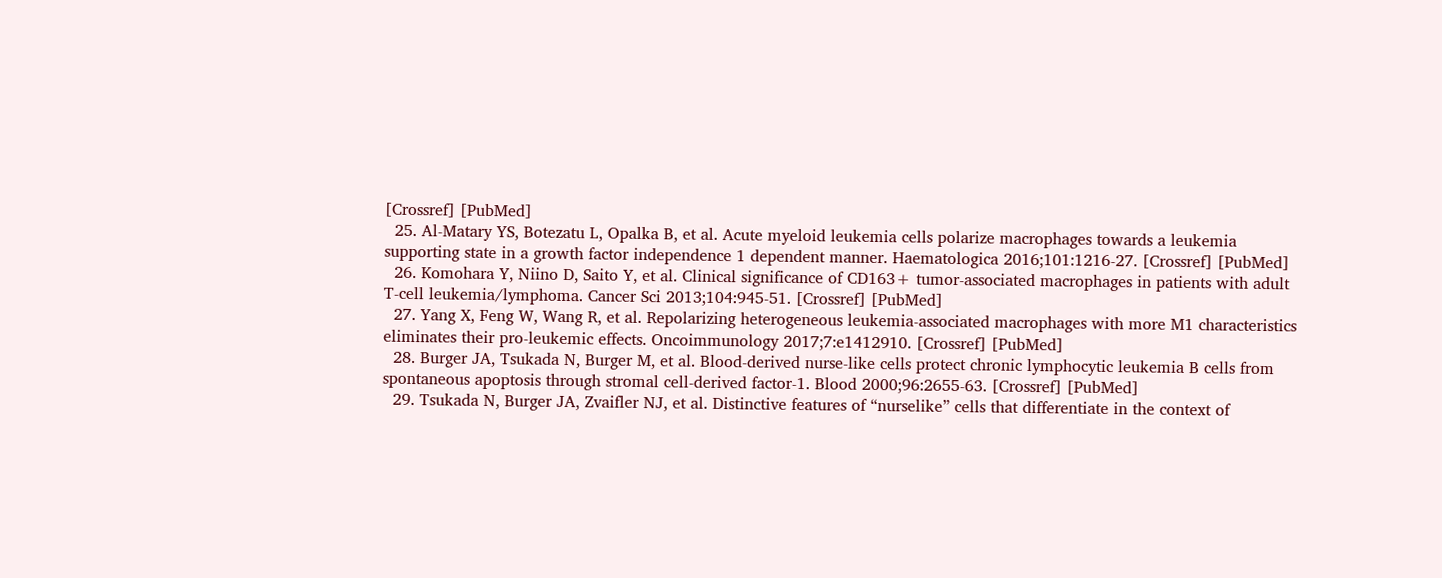[Crossref] [PubMed]
  25. Al-Matary YS, Botezatu L, Opalka B, et al. Acute myeloid leukemia cells polarize macrophages towards a leukemia supporting state in a growth factor independence 1 dependent manner. Haematologica 2016;101:1216-27. [Crossref] [PubMed]
  26. Komohara Y, Niino D, Saito Y, et al. Clinical significance of CD163+ tumor-associated macrophages in patients with adult T-cell leukemia/lymphoma. Cancer Sci 2013;104:945-51. [Crossref] [PubMed]
  27. Yang X, Feng W, Wang R, et al. Repolarizing heterogeneous leukemia-associated macrophages with more M1 characteristics eliminates their pro-leukemic effects. Oncoimmunology 2017;7:e1412910. [Crossref] [PubMed]
  28. Burger JA, Tsukada N, Burger M, et al. Blood-derived nurse-like cells protect chronic lymphocytic leukemia B cells from spontaneous apoptosis through stromal cell-derived factor-1. Blood 2000;96:2655-63. [Crossref] [PubMed]
  29. Tsukada N, Burger JA, Zvaifler NJ, et al. Distinctive features of “nurselike” cells that differentiate in the context of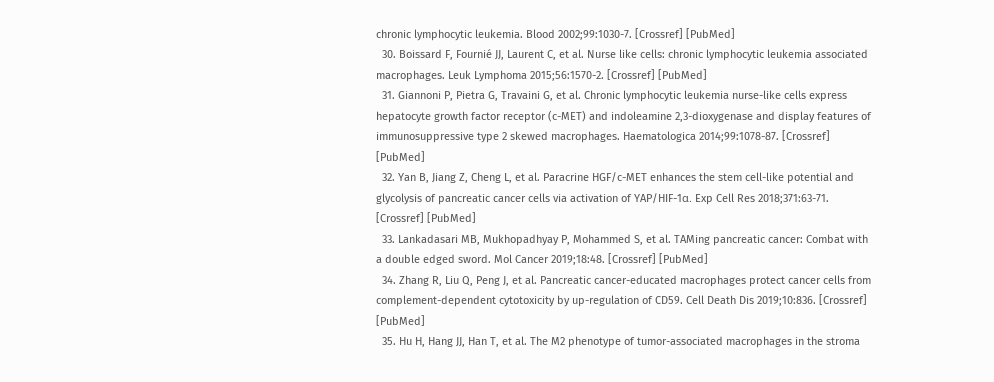chronic lymphocytic leukemia. Blood 2002;99:1030-7. [Crossref] [PubMed]
  30. Boissard F, Fournié JJ, Laurent C, et al. Nurse like cells: chronic lymphocytic leukemia associated macrophages. Leuk Lymphoma 2015;56:1570-2. [Crossref] [PubMed]
  31. Giannoni P, Pietra G, Travaini G, et al. Chronic lymphocytic leukemia nurse-like cells express hepatocyte growth factor receptor (c-MET) and indoleamine 2,3-dioxygenase and display features of immunosuppressive type 2 skewed macrophages. Haematologica 2014;99:1078-87. [Crossref] [PubMed]
  32. Yan B, Jiang Z, Cheng L, et al. Paracrine HGF/c-MET enhances the stem cell-like potential and glycolysis of pancreatic cancer cells via activation of YAP/HIF-1α. Exp Cell Res 2018;371:63-71. [Crossref] [PubMed]
  33. Lankadasari MB, Mukhopadhyay P, Mohammed S, et al. TAMing pancreatic cancer: Combat with a double edged sword. Mol Cancer 2019;18:48. [Crossref] [PubMed]
  34. Zhang R, Liu Q, Peng J, et al. Pancreatic cancer-educated macrophages protect cancer cells from complement-dependent cytotoxicity by up-regulation of CD59. Cell Death Dis 2019;10:836. [Crossref] [PubMed]
  35. Hu H, Hang JJ, Han T, et al. The M2 phenotype of tumor-associated macrophages in the stroma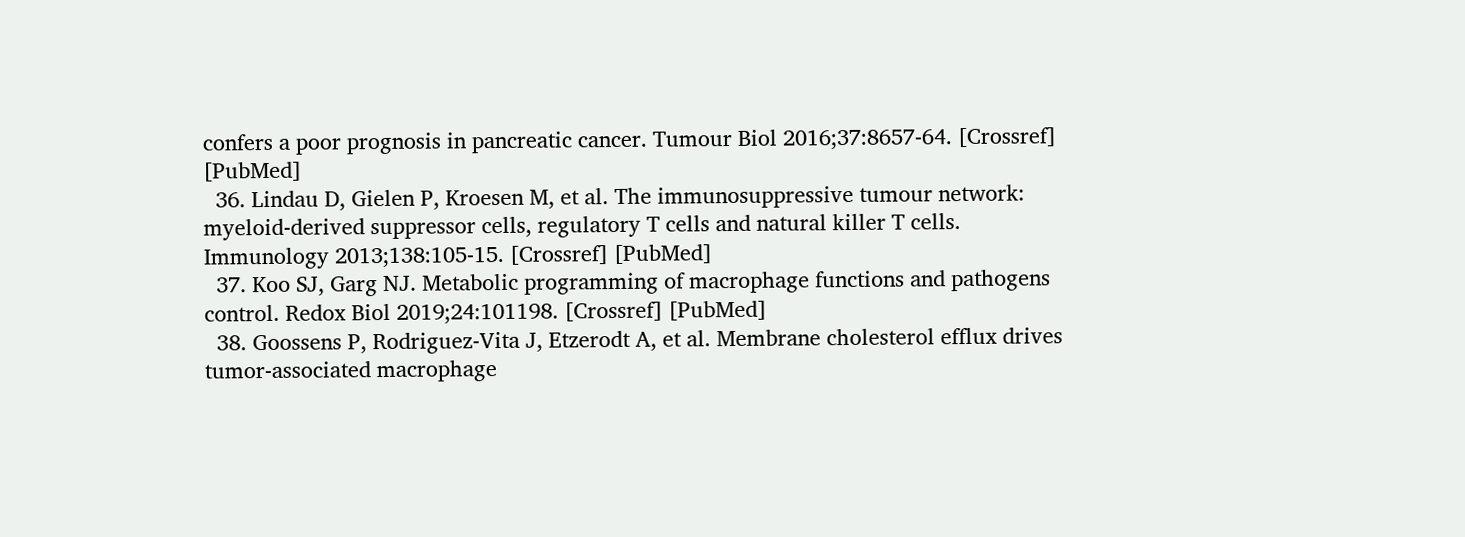confers a poor prognosis in pancreatic cancer. Tumour Biol 2016;37:8657-64. [Crossref] [PubMed]
  36. Lindau D, Gielen P, Kroesen M, et al. The immunosuppressive tumour network: myeloid-derived suppressor cells, regulatory T cells and natural killer T cells. Immunology 2013;138:105-15. [Crossref] [PubMed]
  37. Koo SJ, Garg NJ. Metabolic programming of macrophage functions and pathogens control. Redox Biol 2019;24:101198. [Crossref] [PubMed]
  38. Goossens P, Rodriguez-Vita J, Etzerodt A, et al. Membrane cholesterol efflux drives tumor-associated macrophage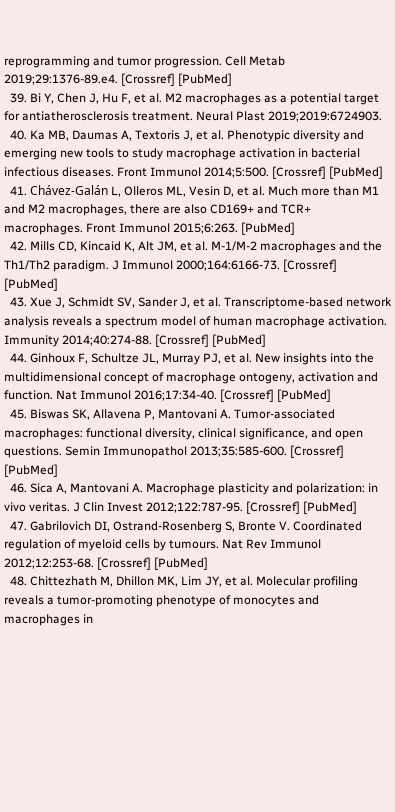reprogramming and tumor progression. Cell Metab 2019;29:1376-89.e4. [Crossref] [PubMed]
  39. Bi Y, Chen J, Hu F, et al. M2 macrophages as a potential target for antiatherosclerosis treatment. Neural Plast 2019;2019:6724903.
  40. Ka MB, Daumas A, Textoris J, et al. Phenotypic diversity and emerging new tools to study macrophage activation in bacterial infectious diseases. Front Immunol 2014;5:500. [Crossref] [PubMed]
  41. Chávez-Galán L, Olleros ML, Vesin D, et al. Much more than M1 and M2 macrophages, there are also CD169+ and TCR+ macrophages. Front Immunol 2015;6:263. [PubMed]
  42. Mills CD, Kincaid K, Alt JM, et al. M-1/M-2 macrophages and the Th1/Th2 paradigm. J Immunol 2000;164:6166-73. [Crossref] [PubMed]
  43. Xue J, Schmidt SV, Sander J, et al. Transcriptome-based network analysis reveals a spectrum model of human macrophage activation. Immunity 2014;40:274-88. [Crossref] [PubMed]
  44. Ginhoux F, Schultze JL, Murray PJ, et al. New insights into the multidimensional concept of macrophage ontogeny, activation and function. Nat Immunol 2016;17:34-40. [Crossref] [PubMed]
  45. Biswas SK, Allavena P, Mantovani A. Tumor-associated macrophages: functional diversity, clinical significance, and open questions. Semin Immunopathol 2013;35:585-600. [Crossref] [PubMed]
  46. Sica A, Mantovani A. Macrophage plasticity and polarization: in vivo veritas. J Clin Invest 2012;122:787-95. [Crossref] [PubMed]
  47. Gabrilovich DI, Ostrand-Rosenberg S, Bronte V. Coordinated regulation of myeloid cells by tumours. Nat Rev Immunol 2012;12:253-68. [Crossref] [PubMed]
  48. Chittezhath M, Dhillon MK, Lim JY, et al. Molecular profiling reveals a tumor-promoting phenotype of monocytes and macrophages in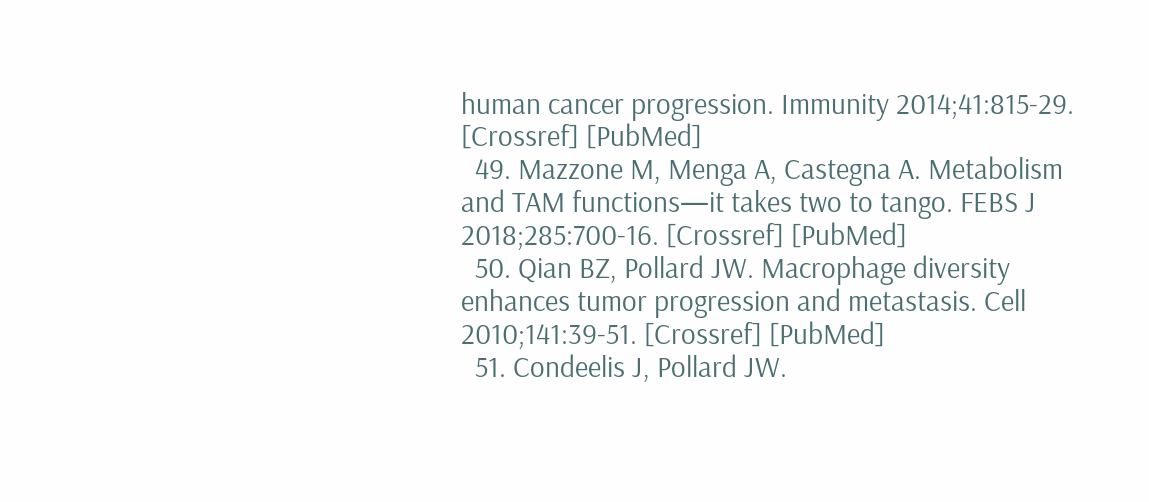human cancer progression. Immunity 2014;41:815-29. [Crossref] [PubMed]
  49. Mazzone M, Menga A, Castegna A. Metabolism and TAM functions—it takes two to tango. FEBS J 2018;285:700-16. [Crossref] [PubMed]
  50. Qian BZ, Pollard JW. Macrophage diversity enhances tumor progression and metastasis. Cell 2010;141:39-51. [Crossref] [PubMed]
  51. Condeelis J, Pollard JW.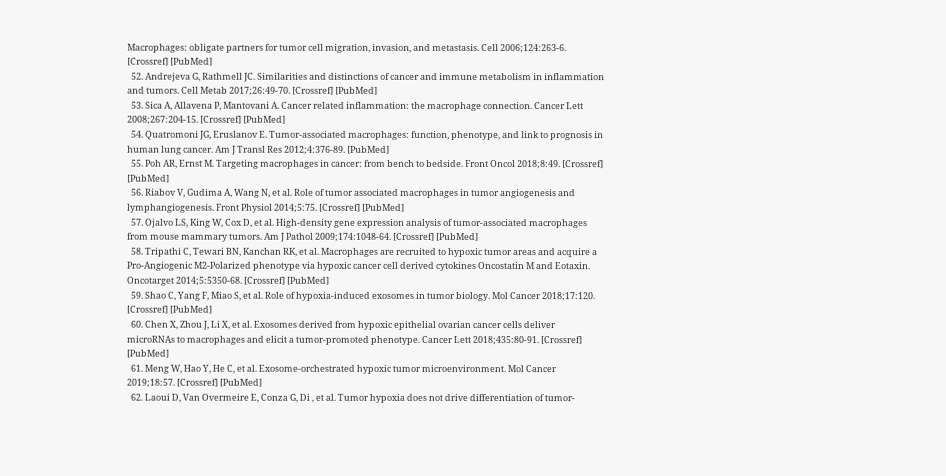Macrophages: obligate partners for tumor cell migration, invasion, and metastasis. Cell 2006;124:263-6. [Crossref] [PubMed]
  52. Andrejeva G, Rathmell JC. Similarities and distinctions of cancer and immune metabolism in inflammation and tumors. Cell Metab 2017;26:49-70. [Crossref] [PubMed]
  53. Sica A, Allavena P, Mantovani A. Cancer related inflammation: the macrophage connection. Cancer Lett 2008;267:204-15. [Crossref] [PubMed]
  54. Quatromoni JG, Eruslanov E. Tumor-associated macrophages: function, phenotype, and link to prognosis in human lung cancer. Am J Transl Res 2012;4:376-89. [PubMed]
  55. Poh AR, Ernst M. Targeting macrophages in cancer: from bench to bedside. Front Oncol 2018;8:49. [Crossref] [PubMed]
  56. Riabov V, Gudima A, Wang N, et al. Role of tumor associated macrophages in tumor angiogenesis and lymphangiogenesis. Front Physiol 2014;5:75. [Crossref] [PubMed]
  57. Ojalvo LS, King W, Cox D, et al. High-density gene expression analysis of tumor-associated macrophages from mouse mammary tumors. Am J Pathol 2009;174:1048-64. [Crossref] [PubMed]
  58. Tripathi C, Tewari BN, Kanchan RK, et al. Macrophages are recruited to hypoxic tumor areas and acquire a Pro-Angiogenic M2-Polarized phenotype via hypoxic cancer cell derived cytokines Oncostatin M and Eotaxin. Oncotarget 2014;5:5350-68. [Crossref] [PubMed]
  59. Shao C, Yang F, Miao S, et al. Role of hypoxia-induced exosomes in tumor biology. Mol Cancer 2018;17:120. [Crossref] [PubMed]
  60. Chen X, Zhou J, Li X, et al. Exosomes derived from hypoxic epithelial ovarian cancer cells deliver microRNAs to macrophages and elicit a tumor-promoted phenotype. Cancer Lett 2018;435:80-91. [Crossref] [PubMed]
  61. Meng W, Hao Y, He C, et al. Exosome-orchestrated hypoxic tumor microenvironment. Mol Cancer 2019;18:57. [Crossref] [PubMed]
  62. Laoui D, Van Overmeire E, Conza G, Di , et al. Tumor hypoxia does not drive differentiation of tumor-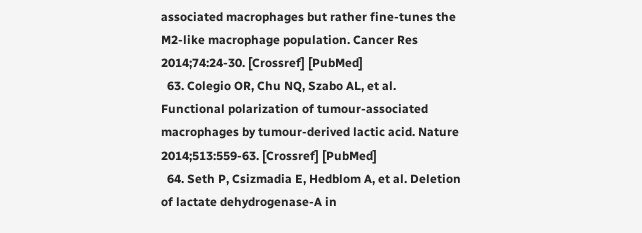associated macrophages but rather fine-tunes the M2-like macrophage population. Cancer Res 2014;74:24-30. [Crossref] [PubMed]
  63. Colegio OR, Chu NQ, Szabo AL, et al. Functional polarization of tumour-associated macrophages by tumour-derived lactic acid. Nature 2014;513:559-63. [Crossref] [PubMed]
  64. Seth P, Csizmadia E, Hedblom A, et al. Deletion of lactate dehydrogenase-A in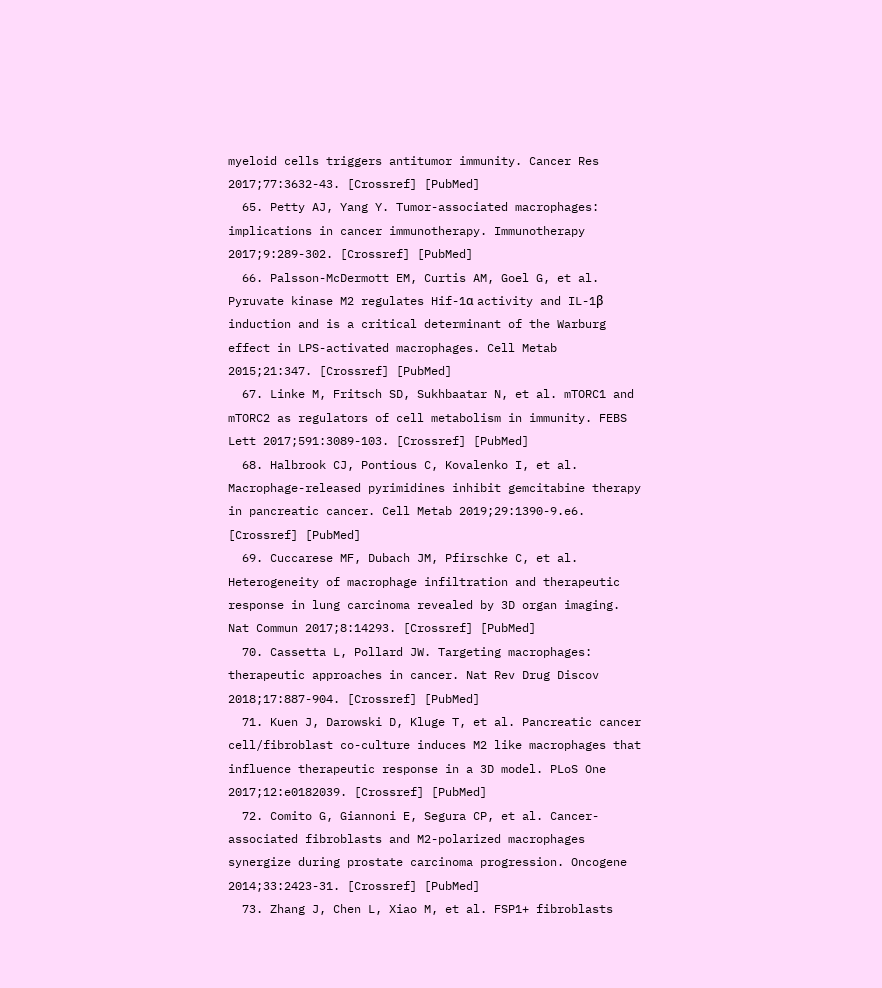myeloid cells triggers antitumor immunity. Cancer Res 2017;77:3632-43. [Crossref] [PubMed]
  65. Petty AJ, Yang Y. Tumor-associated macrophages: implications in cancer immunotherapy. Immunotherapy 2017;9:289-302. [Crossref] [PubMed]
  66. Palsson-McDermott EM, Curtis AM, Goel G, et al. Pyruvate kinase M2 regulates Hif-1α activity and IL-1β induction and is a critical determinant of the Warburg effect in LPS-activated macrophages. Cell Metab 2015;21:347. [Crossref] [PubMed]
  67. Linke M, Fritsch SD, Sukhbaatar N, et al. mTORC1 and mTORC2 as regulators of cell metabolism in immunity. FEBS Lett 2017;591:3089-103. [Crossref] [PubMed]
  68. Halbrook CJ, Pontious C, Kovalenko I, et al. Macrophage-released pyrimidines inhibit gemcitabine therapy in pancreatic cancer. Cell Metab 2019;29:1390-9.e6. [Crossref] [PubMed]
  69. Cuccarese MF, Dubach JM, Pfirschke C, et al. Heterogeneity of macrophage infiltration and therapeutic response in lung carcinoma revealed by 3D organ imaging. Nat Commun 2017;8:14293. [Crossref] [PubMed]
  70. Cassetta L, Pollard JW. Targeting macrophages: therapeutic approaches in cancer. Nat Rev Drug Discov 2018;17:887-904. [Crossref] [PubMed]
  71. Kuen J, Darowski D, Kluge T, et al. Pancreatic cancer cell/fibroblast co-culture induces M2 like macrophages that influence therapeutic response in a 3D model. PLoS One 2017;12:e0182039. [Crossref] [PubMed]
  72. Comito G, Giannoni E, Segura CP, et al. Cancer-associated fibroblasts and M2-polarized macrophages synergize during prostate carcinoma progression. Oncogene 2014;33:2423-31. [Crossref] [PubMed]
  73. Zhang J, Chen L, Xiao M, et al. FSP1+ fibroblasts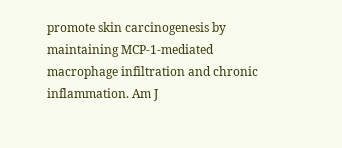promote skin carcinogenesis by maintaining MCP-1-mediated macrophage infiltration and chronic inflammation. Am J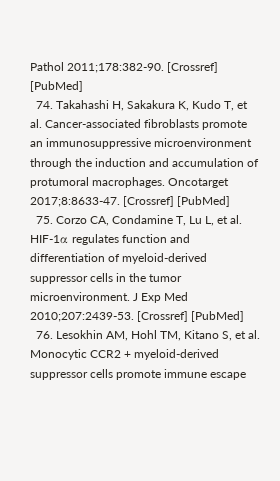Pathol 2011;178:382-90. [Crossref] [PubMed]
  74. Takahashi H, Sakakura K, Kudo T, et al. Cancer-associated fibroblasts promote an immunosuppressive microenvironment through the induction and accumulation of protumoral macrophages. Oncotarget 2017;8:8633-47. [Crossref] [PubMed]
  75. Corzo CA, Condamine T, Lu L, et al. HIF-1α regulates function and differentiation of myeloid-derived suppressor cells in the tumor microenvironment. J Exp Med 2010;207:2439-53. [Crossref] [PubMed]
  76. Lesokhin AM, Hohl TM, Kitano S, et al. Monocytic CCR2 + myeloid-derived suppressor cells promote immune escape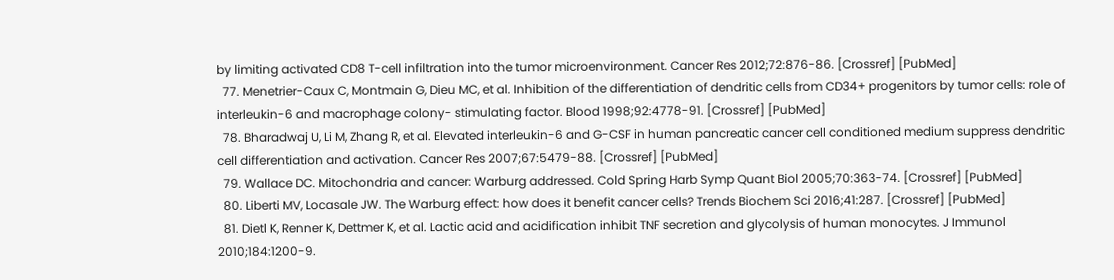by limiting activated CD8 T-cell infiltration into the tumor microenvironment. Cancer Res 2012;72:876-86. [Crossref] [PubMed]
  77. Menetrier-Caux C, Montmain G, Dieu MC, et al. Inhibition of the differentiation of dendritic cells from CD34+ progenitors by tumor cells: role of interleukin-6 and macrophage colony- stimulating factor. Blood 1998;92:4778-91. [Crossref] [PubMed]
  78. Bharadwaj U, Li M, Zhang R, et al. Elevated interleukin-6 and G-CSF in human pancreatic cancer cell conditioned medium suppress dendritic cell differentiation and activation. Cancer Res 2007;67:5479-88. [Crossref] [PubMed]
  79. Wallace DC. Mitochondria and cancer: Warburg addressed. Cold Spring Harb Symp Quant Biol 2005;70:363-74. [Crossref] [PubMed]
  80. Liberti MV, Locasale JW. The Warburg effect: how does it benefit cancer cells? Trends Biochem Sci 2016;41:287. [Crossref] [PubMed]
  81. Dietl K, Renner K, Dettmer K, et al. Lactic acid and acidification inhibit TNF secretion and glycolysis of human monocytes. J Immunol 2010;184:1200-9.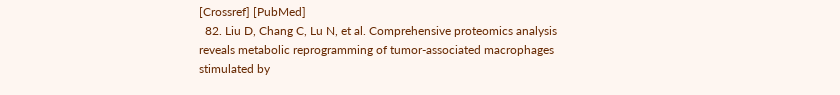[Crossref] [PubMed]
  82. Liu D, Chang C, Lu N, et al. Comprehensive proteomics analysis reveals metabolic reprogramming of tumor-associated macrophages stimulated by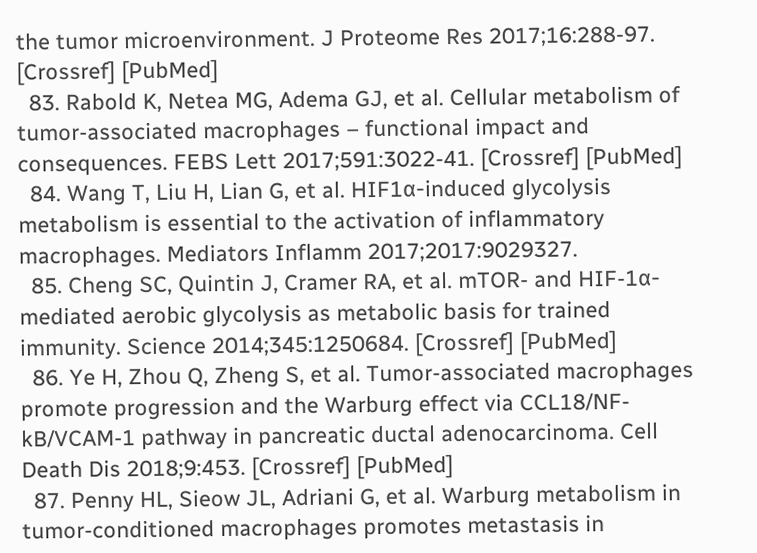the tumor microenvironment. J Proteome Res 2017;16:288-97. [Crossref] [PubMed]
  83. Rabold K, Netea MG, Adema GJ, et al. Cellular metabolism of tumor-associated macrophages – functional impact and consequences. FEBS Lett 2017;591:3022-41. [Crossref] [PubMed]
  84. Wang T, Liu H, Lian G, et al. HIF1α-induced glycolysis metabolism is essential to the activation of inflammatory macrophages. Mediators Inflamm 2017;2017:9029327.
  85. Cheng SC, Quintin J, Cramer RA, et al. mTOR- and HIF-1α-mediated aerobic glycolysis as metabolic basis for trained immunity. Science 2014;345:1250684. [Crossref] [PubMed]
  86. Ye H, Zhou Q, Zheng S, et al. Tumor-associated macrophages promote progression and the Warburg effect via CCL18/NF-kB/VCAM-1 pathway in pancreatic ductal adenocarcinoma. Cell Death Dis 2018;9:453. [Crossref] [PubMed]
  87. Penny HL, Sieow JL, Adriani G, et al. Warburg metabolism in tumor-conditioned macrophages promotes metastasis in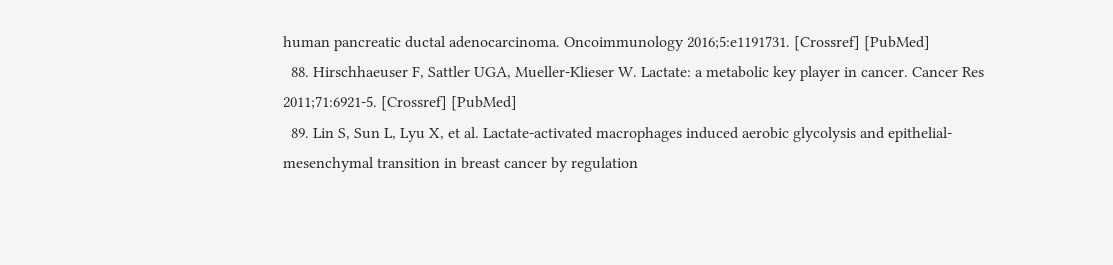human pancreatic ductal adenocarcinoma. Oncoimmunology 2016;5:e1191731. [Crossref] [PubMed]
  88. Hirschhaeuser F, Sattler UGA, Mueller-Klieser W. Lactate: a metabolic key player in cancer. Cancer Res 2011;71:6921-5. [Crossref] [PubMed]
  89. Lin S, Sun L, Lyu X, et al. Lactate-activated macrophages induced aerobic glycolysis and epithelial-mesenchymal transition in breast cancer by regulation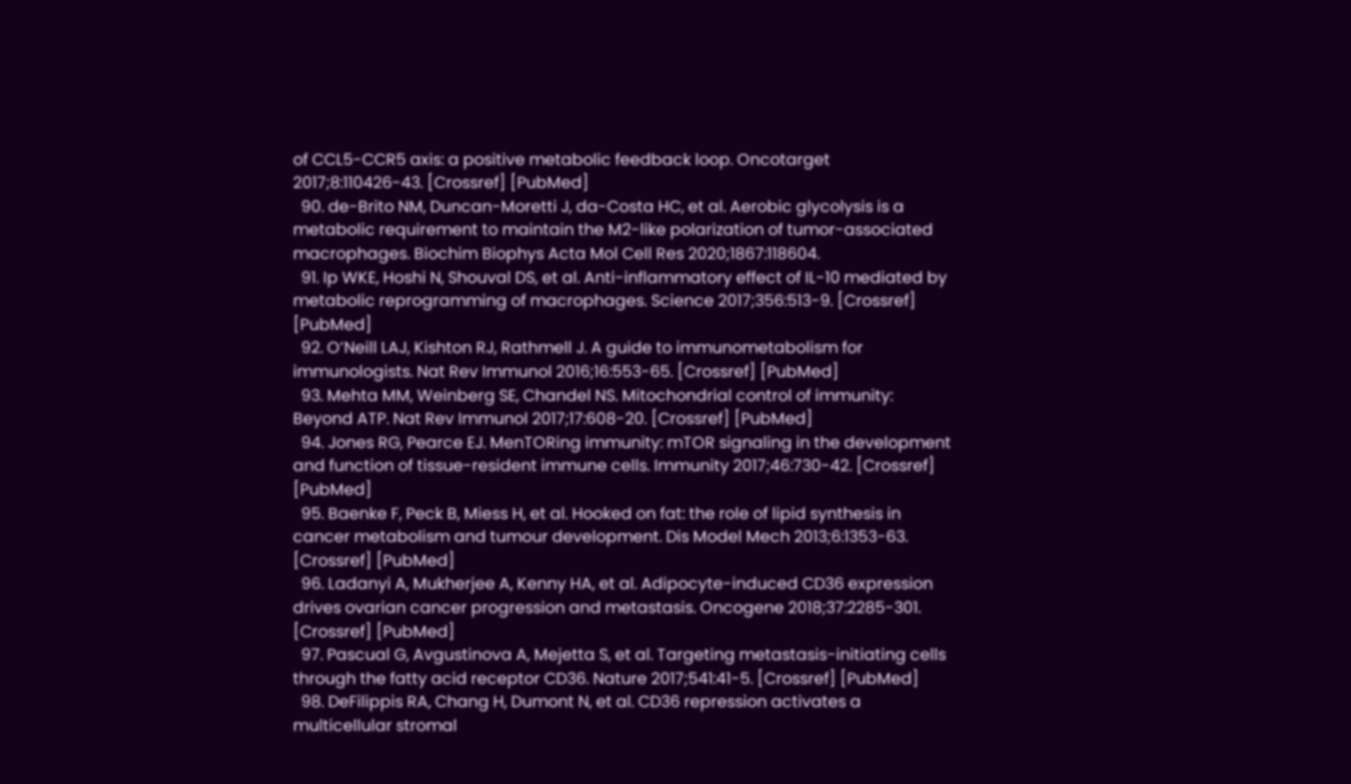of CCL5-CCR5 axis: a positive metabolic feedback loop. Oncotarget 2017;8:110426-43. [Crossref] [PubMed]
  90. de-Brito NM, Duncan-Moretti J, da-Costa HC, et al. Aerobic glycolysis is a metabolic requirement to maintain the M2-like polarization of tumor-associated macrophages. Biochim Biophys Acta Mol Cell Res 2020;1867:118604.
  91. Ip WKE, Hoshi N, Shouval DS, et al. Anti-inflammatory effect of IL-10 mediated by metabolic reprogramming of macrophages. Science 2017;356:513-9. [Crossref] [PubMed]
  92. O’Neill LAJ, Kishton RJ, Rathmell J. A guide to immunometabolism for immunologists. Nat Rev Immunol 2016;16:553-65. [Crossref] [PubMed]
  93. Mehta MM, Weinberg SE, Chandel NS. Mitochondrial control of immunity: Beyond ATP. Nat Rev Immunol 2017;17:608-20. [Crossref] [PubMed]
  94. Jones RG, Pearce EJ. MenTORing immunity: mTOR signaling in the development and function of tissue-resident immune cells. Immunity 2017;46:730-42. [Crossref] [PubMed]
  95. Baenke F, Peck B, Miess H, et al. Hooked on fat: the role of lipid synthesis in cancer metabolism and tumour development. Dis Model Mech 2013;6:1353-63. [Crossref] [PubMed]
  96. Ladanyi A, Mukherjee A, Kenny HA, et al. Adipocyte-induced CD36 expression drives ovarian cancer progression and metastasis. Oncogene 2018;37:2285-301. [Crossref] [PubMed]
  97. Pascual G, Avgustinova A, Mejetta S, et al. Targeting metastasis-initiating cells through the fatty acid receptor CD36. Nature 2017;541:41-5. [Crossref] [PubMed]
  98. DeFilippis RA, Chang H, Dumont N, et al. CD36 repression activates a multicellular stromal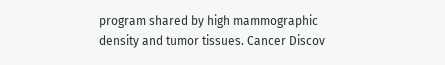program shared by high mammographic density and tumor tissues. Cancer Discov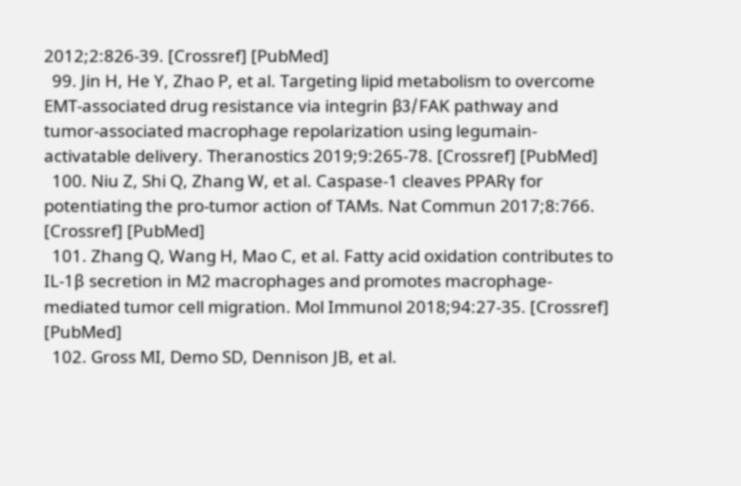2012;2:826-39. [Crossref] [PubMed]
  99. Jin H, He Y, Zhao P, et al. Targeting lipid metabolism to overcome EMT-associated drug resistance via integrin β3/FAK pathway and tumor-associated macrophage repolarization using legumain-activatable delivery. Theranostics 2019;9:265-78. [Crossref] [PubMed]
  100. Niu Z, Shi Q, Zhang W, et al. Caspase-1 cleaves PPARγ for potentiating the pro-tumor action of TAMs. Nat Commun 2017;8:766. [Crossref] [PubMed]
  101. Zhang Q, Wang H, Mao C, et al. Fatty acid oxidation contributes to IL-1β secretion in M2 macrophages and promotes macrophage-mediated tumor cell migration. Mol Immunol 2018;94:27-35. [Crossref] [PubMed]
  102. Gross MI, Demo SD, Dennison JB, et al.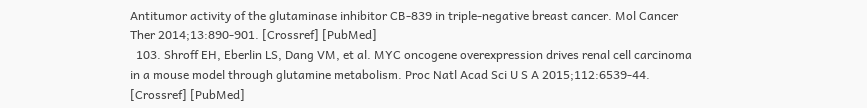Antitumor activity of the glutaminase inhibitor CB-839 in triple-negative breast cancer. Mol Cancer Ther 2014;13:890-901. [Crossref] [PubMed]
  103. Shroff EH, Eberlin LS, Dang VM, et al. MYC oncogene overexpression drives renal cell carcinoma in a mouse model through glutamine metabolism. Proc Natl Acad Sci U S A 2015;112:6539-44. [Crossref] [PubMed]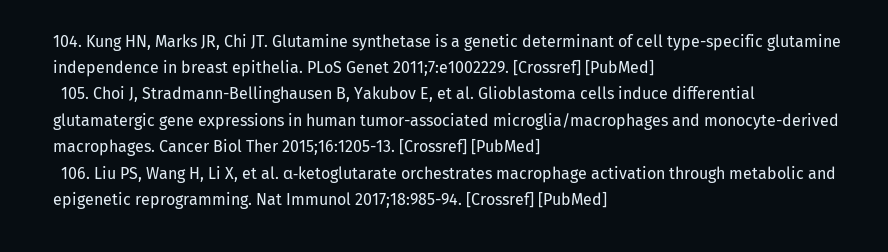104. Kung HN, Marks JR, Chi JT. Glutamine synthetase is a genetic determinant of cell type-specific glutamine independence in breast epithelia. PLoS Genet 2011;7:e1002229. [Crossref] [PubMed]
  105. Choi J, Stradmann-Bellinghausen B, Yakubov E, et al. Glioblastoma cells induce differential glutamatergic gene expressions in human tumor-associated microglia/macrophages and monocyte-derived macrophages. Cancer Biol Ther 2015;16:1205-13. [Crossref] [PubMed]
  106. Liu PS, Wang H, Li X, et al. α-ketoglutarate orchestrates macrophage activation through metabolic and epigenetic reprogramming. Nat Immunol 2017;18:985-94. [Crossref] [PubMed]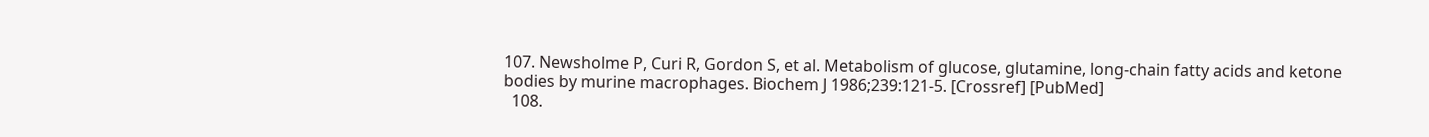107. Newsholme P, Curi R, Gordon S, et al. Metabolism of glucose, glutamine, long-chain fatty acids and ketone bodies by murine macrophages. Biochem J 1986;239:121-5. [Crossref] [PubMed]
  108.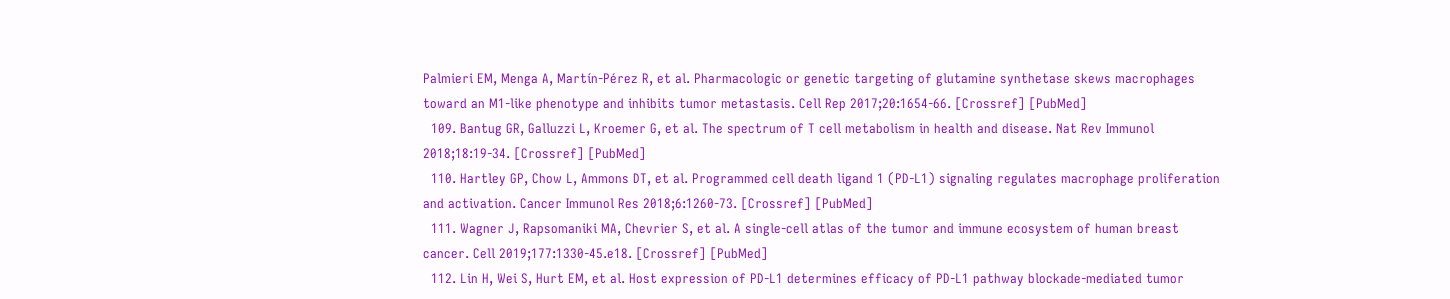Palmieri EM, Menga A, Martín-Pérez R, et al. Pharmacologic or genetic targeting of glutamine synthetase skews macrophages toward an M1-like phenotype and inhibits tumor metastasis. Cell Rep 2017;20:1654-66. [Crossref] [PubMed]
  109. Bantug GR, Galluzzi L, Kroemer G, et al. The spectrum of T cell metabolism in health and disease. Nat Rev Immunol 2018;18:19-34. [Crossref] [PubMed]
  110. Hartley GP, Chow L, Ammons DT, et al. Programmed cell death ligand 1 (PD-L1) signaling regulates macrophage proliferation and activation. Cancer Immunol Res 2018;6:1260-73. [Crossref] [PubMed]
  111. Wagner J, Rapsomaniki MA, Chevrier S, et al. A single-cell atlas of the tumor and immune ecosystem of human breast cancer. Cell 2019;177:1330-45.e18. [Crossref] [PubMed]
  112. Lin H, Wei S, Hurt EM, et al. Host expression of PD-L1 determines efficacy of PD-L1 pathway blockade-mediated tumor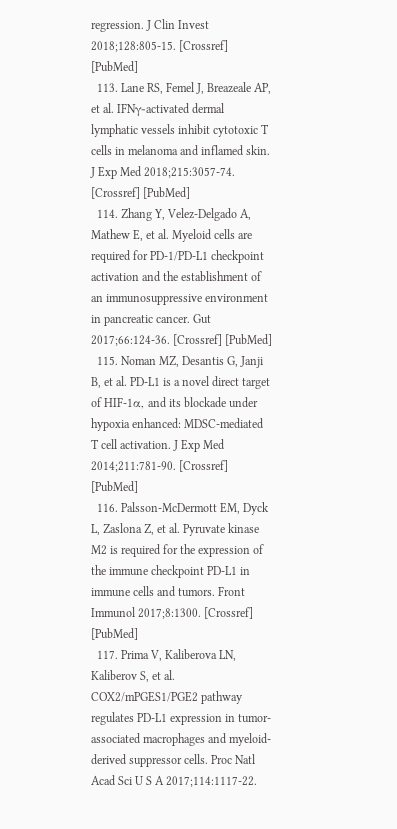regression. J Clin Invest 2018;128:805-15. [Crossref] [PubMed]
  113. Lane RS, Femel J, Breazeale AP, et al. IFNγ-activated dermal lymphatic vessels inhibit cytotoxic T cells in melanoma and inflamed skin. J Exp Med 2018;215:3057-74. [Crossref] [PubMed]
  114. Zhang Y, Velez-Delgado A, Mathew E, et al. Myeloid cells are required for PD-1/PD-L1 checkpoint activation and the establishment of an immunosuppressive environment in pancreatic cancer. Gut 2017;66:124-36. [Crossref] [PubMed]
  115. Noman MZ, Desantis G, Janji B, et al. PD-L1 is a novel direct target of HIF-1α, and its blockade under hypoxia enhanced: MDSC-mediated T cell activation. J Exp Med 2014;211:781-90. [Crossref] [PubMed]
  116. Palsson-McDermott EM, Dyck L, Zaslona Z, et al. Pyruvate kinase M2 is required for the expression of the immune checkpoint PD-L1 in immune cells and tumors. Front Immunol 2017;8:1300. [Crossref] [PubMed]
  117. Prima V, Kaliberova LN, Kaliberov S, et al. COX2/mPGES1/PGE2 pathway regulates PD-L1 expression in tumor-associated macrophages and myeloid-derived suppressor cells. Proc Natl Acad Sci U S A 2017;114:1117-22.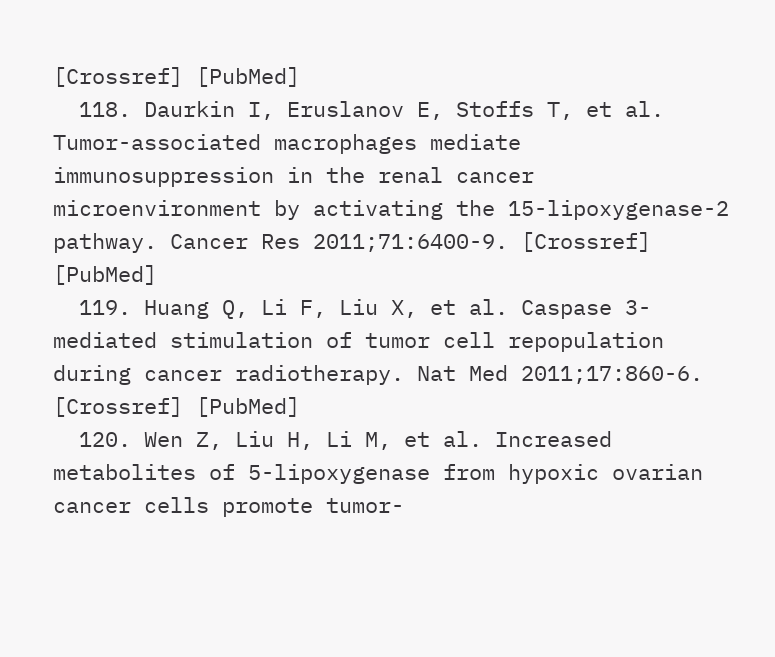[Crossref] [PubMed]
  118. Daurkin I, Eruslanov E, Stoffs T, et al. Tumor-associated macrophages mediate immunosuppression in the renal cancer microenvironment by activating the 15-lipoxygenase-2 pathway. Cancer Res 2011;71:6400-9. [Crossref] [PubMed]
  119. Huang Q, Li F, Liu X, et al. Caspase 3-mediated stimulation of tumor cell repopulation during cancer radiotherapy. Nat Med 2011;17:860-6. [Crossref] [PubMed]
  120. Wen Z, Liu H, Li M, et al. Increased metabolites of 5-lipoxygenase from hypoxic ovarian cancer cells promote tumor-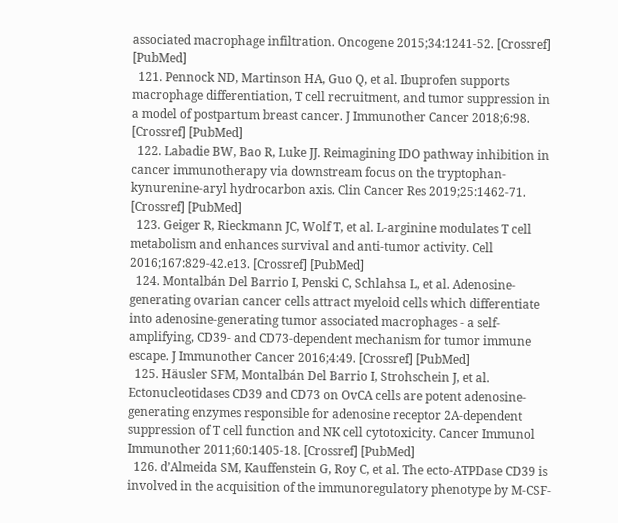associated macrophage infiltration. Oncogene 2015;34:1241-52. [Crossref] [PubMed]
  121. Pennock ND, Martinson HA, Guo Q, et al. Ibuprofen supports macrophage differentiation, T cell recruitment, and tumor suppression in a model of postpartum breast cancer. J Immunother Cancer 2018;6:98. [Crossref] [PubMed]
  122. Labadie BW, Bao R, Luke JJ. Reimagining IDO pathway inhibition in cancer immunotherapy via downstream focus on the tryptophan-kynurenine-aryl hydrocarbon axis. Clin Cancer Res 2019;25:1462-71. [Crossref] [PubMed]
  123. Geiger R, Rieckmann JC, Wolf T, et al. L-arginine modulates T cell metabolism and enhances survival and anti-tumor activity. Cell 2016;167:829-42.e13. [Crossref] [PubMed]
  124. Montalbán Del Barrio I, Penski C, Schlahsa L, et al. Adenosine-generating ovarian cancer cells attract myeloid cells which differentiate into adenosine-generating tumor associated macrophages - a self-amplifying, CD39- and CD73-dependent mechanism for tumor immune escape. J Immunother Cancer 2016;4:49. [Crossref] [PubMed]
  125. Häusler SFM, Montalbán Del Barrio I, Strohschein J, et al. Ectonucleotidases CD39 and CD73 on OvCA cells are potent adenosine-generating enzymes responsible for adenosine receptor 2A-dependent suppression of T cell function and NK cell cytotoxicity. Cancer Immunol Immunother 2011;60:1405-18. [Crossref] [PubMed]
  126. d’Almeida SM, Kauffenstein G, Roy C, et al. The ecto-ATPDase CD39 is involved in the acquisition of the immunoregulatory phenotype by M-CSF-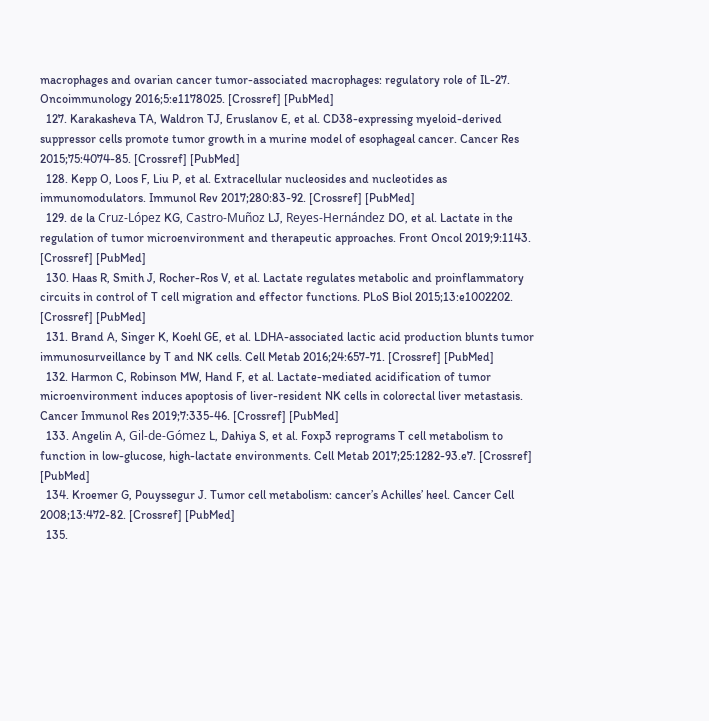macrophages and ovarian cancer tumor-associated macrophages: regulatory role of IL-27. Oncoimmunology 2016;5:e1178025. [Crossref] [PubMed]
  127. Karakasheva TA, Waldron TJ, Eruslanov E, et al. CD38-expressing myeloid-derived suppressor cells promote tumor growth in a murine model of esophageal cancer. Cancer Res 2015;75:4074-85. [Crossref] [PubMed]
  128. Kepp O, Loos F, Liu P, et al. Extracellular nucleosides and nucleotides as immunomodulators. Immunol Rev 2017;280:83-92. [Crossref] [PubMed]
  129. de la Cruz-López KG, Castro-Muñoz LJ, Reyes-Hernández DO, et al. Lactate in the regulation of tumor microenvironment and therapeutic approaches. Front Oncol 2019;9:1143. [Crossref] [PubMed]
  130. Haas R, Smith J, Rocher-Ros V, et al. Lactate regulates metabolic and proinflammatory circuits in control of T cell migration and effector functions. PLoS Biol 2015;13:e1002202. [Crossref] [PubMed]
  131. Brand A, Singer K, Koehl GE, et al. LDHA-associated lactic acid production blunts tumor immunosurveillance by T and NK cells. Cell Metab 2016;24:657-71. [Crossref] [PubMed]
  132. Harmon C, Robinson MW, Hand F, et al. Lactate-mediated acidification of tumor microenvironment induces apoptosis of liver-resident NK cells in colorectal liver metastasis. Cancer Immunol Res 2019;7:335-46. [Crossref] [PubMed]
  133. Angelin A, Gil-de-Gómez L, Dahiya S, et al. Foxp3 reprograms T cell metabolism to function in low-glucose, high-lactate environments. Cell Metab 2017;25:1282-93.e7. [Crossref] [PubMed]
  134. Kroemer G, Pouyssegur J. Tumor cell metabolism: cancer’s Achilles’ heel. Cancer Cell 2008;13:472-82. [Crossref] [PubMed]
  135.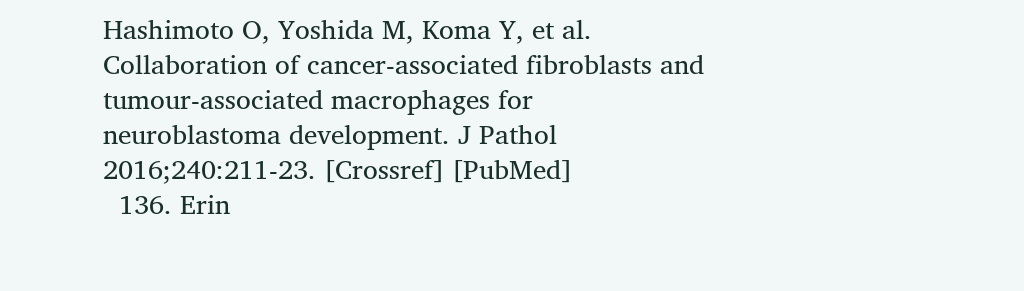Hashimoto O, Yoshida M, Koma Y, et al. Collaboration of cancer-associated fibroblasts and tumour-associated macrophages for neuroblastoma development. J Pathol 2016;240:211-23. [Crossref] [PubMed]
  136. Erin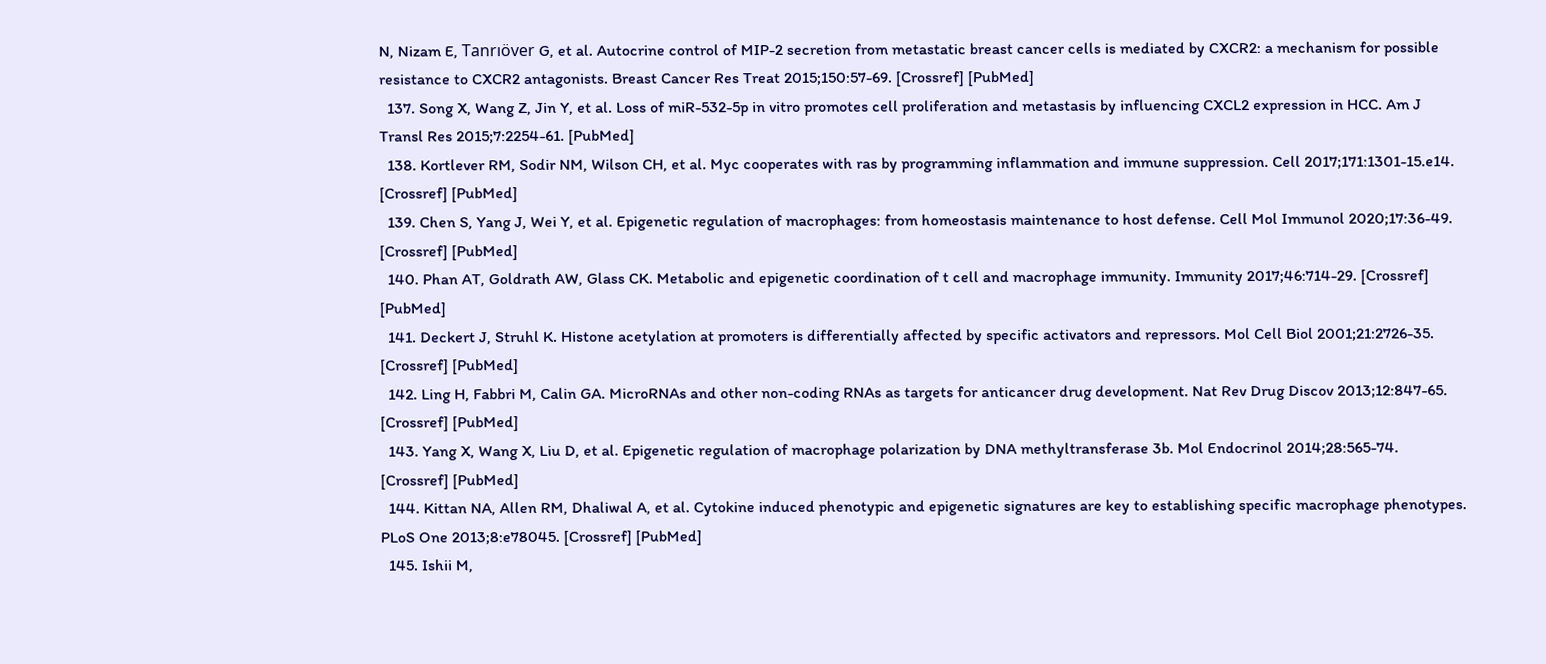N, Nizam E, Tanrıöver G, et al. Autocrine control of MIP-2 secretion from metastatic breast cancer cells is mediated by CXCR2: a mechanism for possible resistance to CXCR2 antagonists. Breast Cancer Res Treat 2015;150:57-69. [Crossref] [PubMed]
  137. Song X, Wang Z, Jin Y, et al. Loss of miR-532-5p in vitro promotes cell proliferation and metastasis by influencing CXCL2 expression in HCC. Am J Transl Res 2015;7:2254-61. [PubMed]
  138. Kortlever RM, Sodir NM, Wilson CH, et al. Myc cooperates with ras by programming inflammation and immune suppression. Cell 2017;171:1301-15.e14. [Crossref] [PubMed]
  139. Chen S, Yang J, Wei Y, et al. Epigenetic regulation of macrophages: from homeostasis maintenance to host defense. Cell Mol Immunol 2020;17:36-49. [Crossref] [PubMed]
  140. Phan AT, Goldrath AW, Glass CK. Metabolic and epigenetic coordination of t cell and macrophage immunity. Immunity 2017;46:714-29. [Crossref] [PubMed]
  141. Deckert J, Struhl K. Histone acetylation at promoters is differentially affected by specific activators and repressors. Mol Cell Biol 2001;21:2726-35. [Crossref] [PubMed]
  142. Ling H, Fabbri M, Calin GA. MicroRNAs and other non-coding RNAs as targets for anticancer drug development. Nat Rev Drug Discov 2013;12:847-65. [Crossref] [PubMed]
  143. Yang X, Wang X, Liu D, et al. Epigenetic regulation of macrophage polarization by DNA methyltransferase 3b. Mol Endocrinol 2014;28:565-74. [Crossref] [PubMed]
  144. Kittan NA, Allen RM, Dhaliwal A, et al. Cytokine induced phenotypic and epigenetic signatures are key to establishing specific macrophage phenotypes. PLoS One 2013;8:e78045. [Crossref] [PubMed]
  145. Ishii M,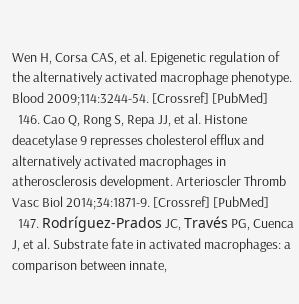Wen H, Corsa CAS, et al. Epigenetic regulation of the alternatively activated macrophage phenotype. Blood 2009;114:3244-54. [Crossref] [PubMed]
  146. Cao Q, Rong S, Repa JJ, et al. Histone deacetylase 9 represses cholesterol efflux and alternatively activated macrophages in atherosclerosis development. Arterioscler Thromb Vasc Biol 2014;34:1871-9. [Crossref] [PubMed]
  147. Rodríguez-Prados JC, Través PG, Cuenca J, et al. Substrate fate in activated macrophages: a comparison between innate,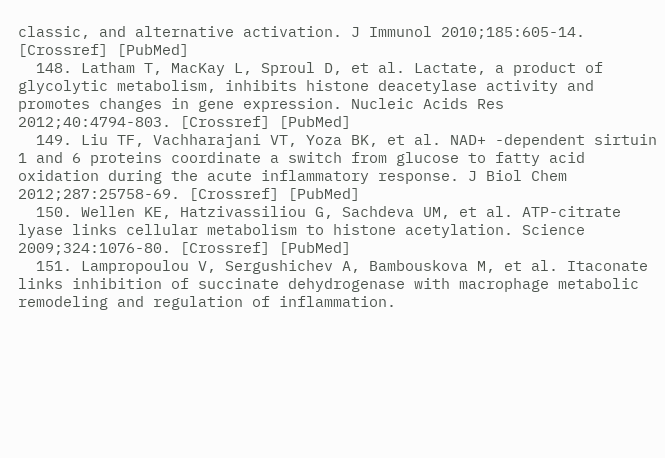classic, and alternative activation. J Immunol 2010;185:605-14. [Crossref] [PubMed]
  148. Latham T, MacKay L, Sproul D, et al. Lactate, a product of glycolytic metabolism, inhibits histone deacetylase activity and promotes changes in gene expression. Nucleic Acids Res 2012;40:4794-803. [Crossref] [PubMed]
  149. Liu TF, Vachharajani VT, Yoza BK, et al. NAD+ -dependent sirtuin 1 and 6 proteins coordinate a switch from glucose to fatty acid oxidation during the acute inflammatory response. J Biol Chem 2012;287:25758-69. [Crossref] [PubMed]
  150. Wellen KE, Hatzivassiliou G, Sachdeva UM, et al. ATP-citrate lyase links cellular metabolism to histone acetylation. Science 2009;324:1076-80. [Crossref] [PubMed]
  151. Lampropoulou V, Sergushichev A, Bambouskova M, et al. Itaconate links inhibition of succinate dehydrogenase with macrophage metabolic remodeling and regulation of inflammation.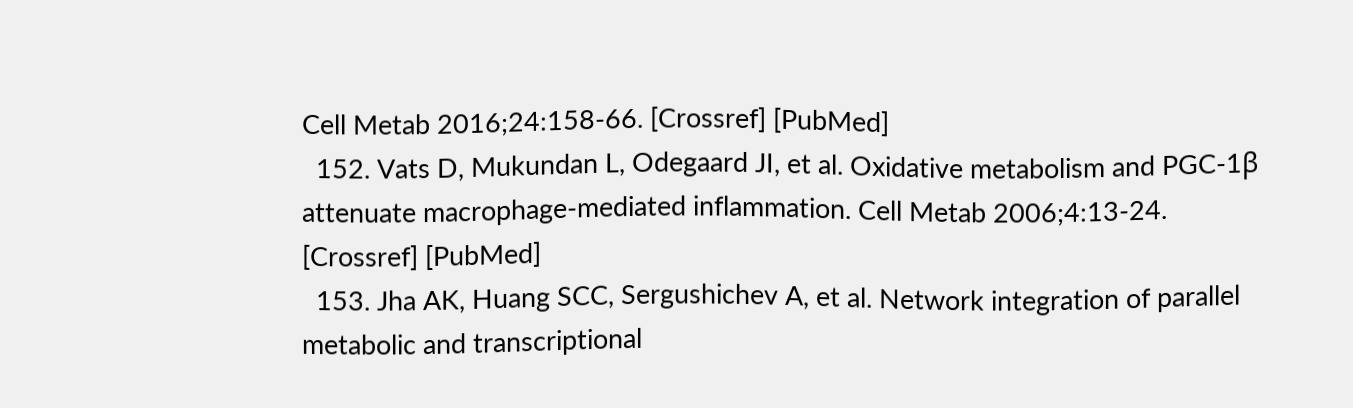Cell Metab 2016;24:158-66. [Crossref] [PubMed]
  152. Vats D, Mukundan L, Odegaard JI, et al. Oxidative metabolism and PGC-1β attenuate macrophage-mediated inflammation. Cell Metab 2006;4:13-24. [Crossref] [PubMed]
  153. Jha AK, Huang SCC, Sergushichev A, et al. Network integration of parallel metabolic and transcriptional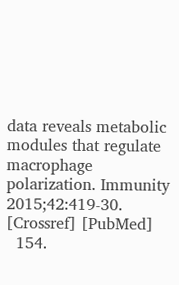data reveals metabolic modules that regulate macrophage polarization. Immunity 2015;42:419-30. [Crossref] [PubMed]
  154.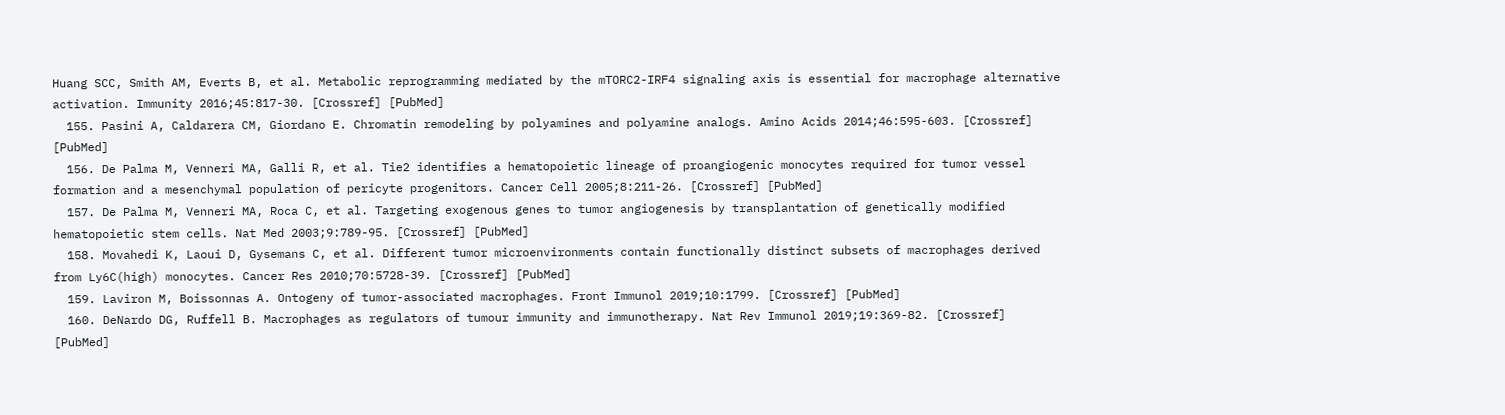Huang SCC, Smith AM, Everts B, et al. Metabolic reprogramming mediated by the mTORC2-IRF4 signaling axis is essential for macrophage alternative activation. Immunity 2016;45:817-30. [Crossref] [PubMed]
  155. Pasini A, Caldarera CM, Giordano E. Chromatin remodeling by polyamines and polyamine analogs. Amino Acids 2014;46:595-603. [Crossref] [PubMed]
  156. De Palma M, Venneri MA, Galli R, et al. Tie2 identifies a hematopoietic lineage of proangiogenic monocytes required for tumor vessel formation and a mesenchymal population of pericyte progenitors. Cancer Cell 2005;8:211-26. [Crossref] [PubMed]
  157. De Palma M, Venneri MA, Roca C, et al. Targeting exogenous genes to tumor angiogenesis by transplantation of genetically modified hematopoietic stem cells. Nat Med 2003;9:789-95. [Crossref] [PubMed]
  158. Movahedi K, Laoui D, Gysemans C, et al. Different tumor microenvironments contain functionally distinct subsets of macrophages derived from Ly6C(high) monocytes. Cancer Res 2010;70:5728-39. [Crossref] [PubMed]
  159. Laviron M, Boissonnas A. Ontogeny of tumor-associated macrophages. Front Immunol 2019;10:1799. [Crossref] [PubMed]
  160. DeNardo DG, Ruffell B. Macrophages as regulators of tumour immunity and immunotherapy. Nat Rev Immunol 2019;19:369-82. [Crossref] [PubMed]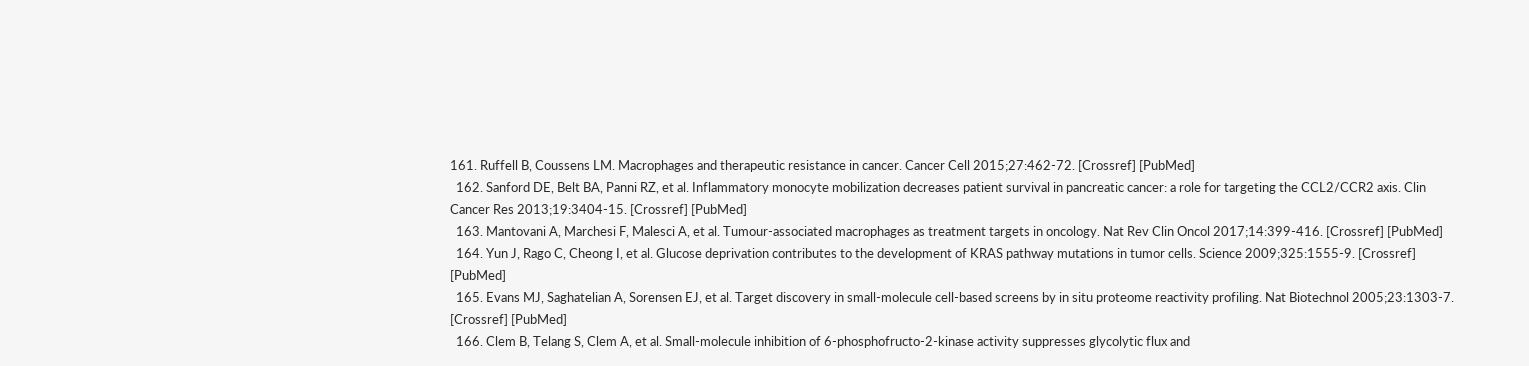161. Ruffell B, Coussens LM. Macrophages and therapeutic resistance in cancer. Cancer Cell 2015;27:462-72. [Crossref] [PubMed]
  162. Sanford DE, Belt BA, Panni RZ, et al. Inflammatory monocyte mobilization decreases patient survival in pancreatic cancer: a role for targeting the CCL2/CCR2 axis. Clin Cancer Res 2013;19:3404-15. [Crossref] [PubMed]
  163. Mantovani A, Marchesi F, Malesci A, et al. Tumour-associated macrophages as treatment targets in oncology. Nat Rev Clin Oncol 2017;14:399-416. [Crossref] [PubMed]
  164. Yun J, Rago C, Cheong I, et al. Glucose deprivation contributes to the development of KRAS pathway mutations in tumor cells. Science 2009;325:1555-9. [Crossref] [PubMed]
  165. Evans MJ, Saghatelian A, Sorensen EJ, et al. Target discovery in small-molecule cell-based screens by in situ proteome reactivity profiling. Nat Biotechnol 2005;23:1303-7. [Crossref] [PubMed]
  166. Clem B, Telang S, Clem A, et al. Small-molecule inhibition of 6-phosphofructo-2-kinase activity suppresses glycolytic flux and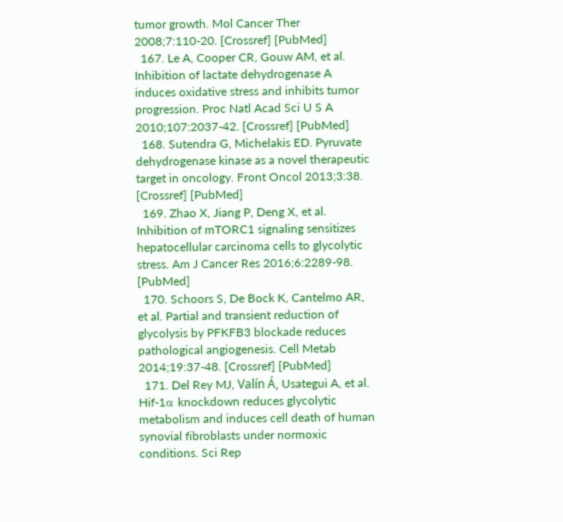tumor growth. Mol Cancer Ther 2008;7:110-20. [Crossref] [PubMed]
  167. Le A, Cooper CR, Gouw AM, et al. Inhibition of lactate dehydrogenase A induces oxidative stress and inhibits tumor progression. Proc Natl Acad Sci U S A 2010;107:2037-42. [Crossref] [PubMed]
  168. Sutendra G, Michelakis ED. Pyruvate dehydrogenase kinase as a novel therapeutic target in oncology. Front Oncol 2013;3:38. [Crossref] [PubMed]
  169. Zhao X, Jiang P, Deng X, et al. Inhibition of mTORC1 signaling sensitizes hepatocellular carcinoma cells to glycolytic stress. Am J Cancer Res 2016;6:2289-98. [PubMed]
  170. Schoors S, De Bock K, Cantelmo AR, et al. Partial and transient reduction of glycolysis by PFKFB3 blockade reduces pathological angiogenesis. Cell Metab 2014;19:37-48. [Crossref] [PubMed]
  171. Del Rey MJ, Valín Á, Usategui A, et al. Hif-1α knockdown reduces glycolytic metabolism and induces cell death of human synovial fibroblasts under normoxic conditions. Sci Rep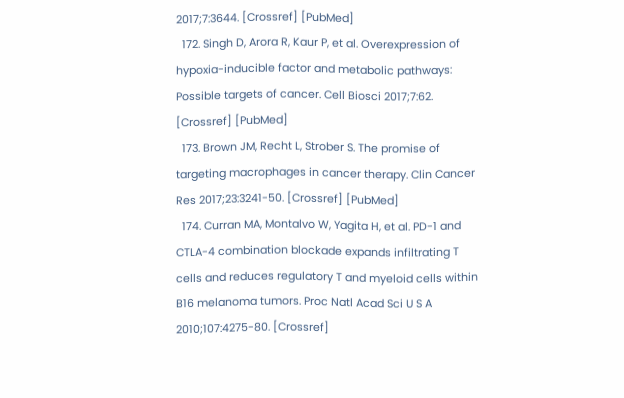2017;7:3644. [Crossref] [PubMed]
  172. Singh D, Arora R, Kaur P, et al. Overexpression of hypoxia-inducible factor and metabolic pathways: Possible targets of cancer. Cell Biosci 2017;7:62. [Crossref] [PubMed]
  173. Brown JM, Recht L, Strober S. The promise of targeting macrophages in cancer therapy. Clin Cancer Res 2017;23:3241-50. [Crossref] [PubMed]
  174. Curran MA, Montalvo W, Yagita H, et al. PD-1 and CTLA-4 combination blockade expands infiltrating T cells and reduces regulatory T and myeloid cells within B16 melanoma tumors. Proc Natl Acad Sci U S A 2010;107:4275-80. [Crossref]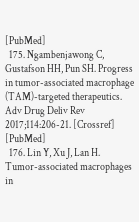[PubMed]
  175. Ngambenjawong C, Gustafson HH, Pun SH. Progress in tumor-associated macrophage (TAM)-targeted therapeutics. Adv Drug Deliv Rev 2017;114:206-21. [Crossref] [PubMed]
  176. Lin Y, Xu J, Lan H. Tumor-associated macrophages in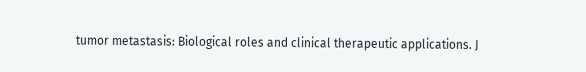tumor metastasis: Biological roles and clinical therapeutic applications. J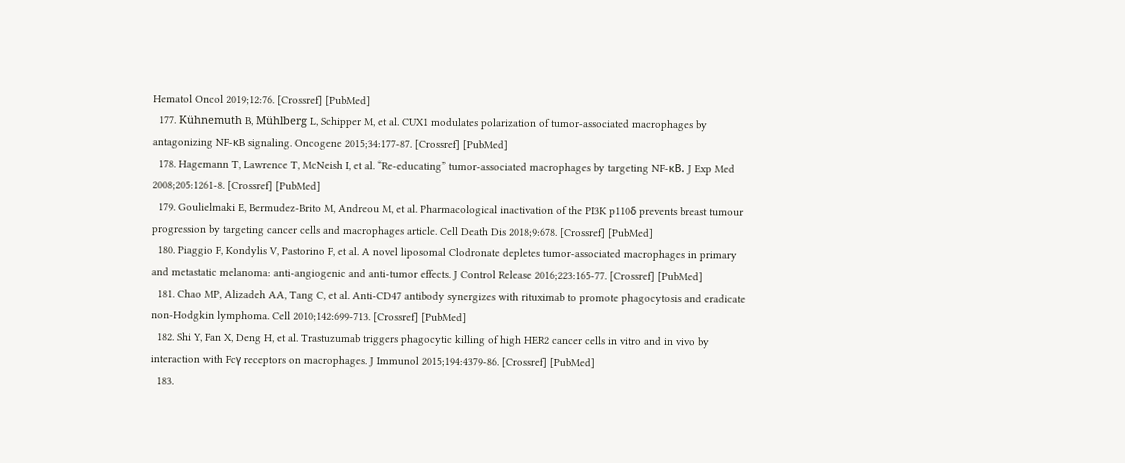Hematol Oncol 2019;12:76. [Crossref] [PubMed]
  177. Kühnemuth B, Mühlberg L, Schipper M, et al. CUX1 modulates polarization of tumor-associated macrophages by antagonizing NF-κB signaling. Oncogene 2015;34:177-87. [Crossref] [PubMed]
  178. Hagemann T, Lawrence T, McNeish I, et al. “Re-educating” tumor-associated macrophages by targeting NF-κB. J Exp Med 2008;205:1261-8. [Crossref] [PubMed]
  179. Goulielmaki E, Bermudez-Brito M, Andreou M, et al. Pharmacological inactivation of the PI3K p110δ prevents breast tumour progression by targeting cancer cells and macrophages article. Cell Death Dis 2018;9:678. [Crossref] [PubMed]
  180. Piaggio F, Kondylis V, Pastorino F, et al. A novel liposomal Clodronate depletes tumor-associated macrophages in primary and metastatic melanoma: anti-angiogenic and anti-tumor effects. J Control Release 2016;223:165-77. [Crossref] [PubMed]
  181. Chao MP, Alizadeh AA, Tang C, et al. Anti-CD47 antibody synergizes with rituximab to promote phagocytosis and eradicate non-Hodgkin lymphoma. Cell 2010;142:699-713. [Crossref] [PubMed]
  182. Shi Y, Fan X, Deng H, et al. Trastuzumab triggers phagocytic killing of high HER2 cancer cells in vitro and in vivo by interaction with Fcγ receptors on macrophages. J Immunol 2015;194:4379-86. [Crossref] [PubMed]
  183.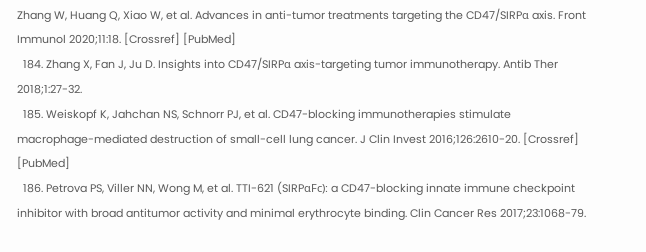Zhang W, Huang Q, Xiao W, et al. Advances in anti-tumor treatments targeting the CD47/SIRPα axis. Front Immunol 2020;11:18. [Crossref] [PubMed]
  184. Zhang X, Fan J, Ju D. Insights into CD47/SIRPα axis-targeting tumor immunotherapy. Antib Ther 2018;1:27-32.
  185. Weiskopf K, Jahchan NS, Schnorr PJ, et al. CD47-blocking immunotherapies stimulate macrophage-mediated destruction of small-cell lung cancer. J Clin Invest 2016;126:2610-20. [Crossref] [PubMed]
  186. Petrova PS, Viller NN, Wong M, et al. TTI-621 (SIRPαFc): a CD47-blocking innate immune checkpoint inhibitor with broad antitumor activity and minimal erythrocyte binding. Clin Cancer Res 2017;23:1068-79.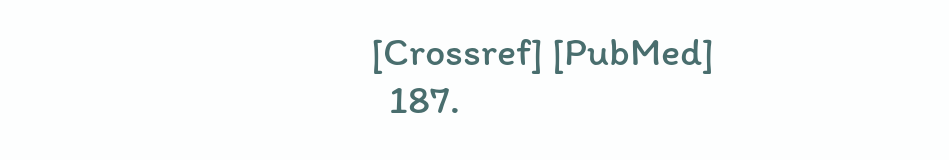[Crossref] [PubMed]
  187.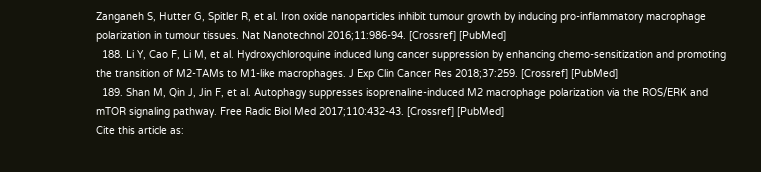Zanganeh S, Hutter G, Spitler R, et al. Iron oxide nanoparticles inhibit tumour growth by inducing pro-inflammatory macrophage polarization in tumour tissues. Nat Nanotechnol 2016;11:986-94. [Crossref] [PubMed]
  188. Li Y, Cao F, Li M, et al. Hydroxychloroquine induced lung cancer suppression by enhancing chemo-sensitization and promoting the transition of M2-TAMs to M1-like macrophages. J Exp Clin Cancer Res 2018;37:259. [Crossref] [PubMed]
  189. Shan M, Qin J, Jin F, et al. Autophagy suppresses isoprenaline-induced M2 macrophage polarization via the ROS/ERK and mTOR signaling pathway. Free Radic Biol Med 2017;110:432-43. [Crossref] [PubMed]
Cite this article as: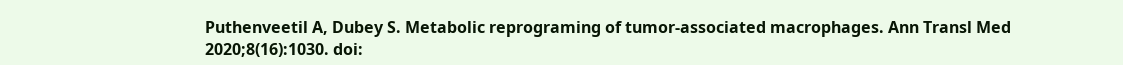Puthenveetil A, Dubey S. Metabolic reprograming of tumor-associated macrophages. Ann Transl Med 2020;8(16):1030. doi: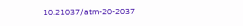10.21037/atm-20-2037